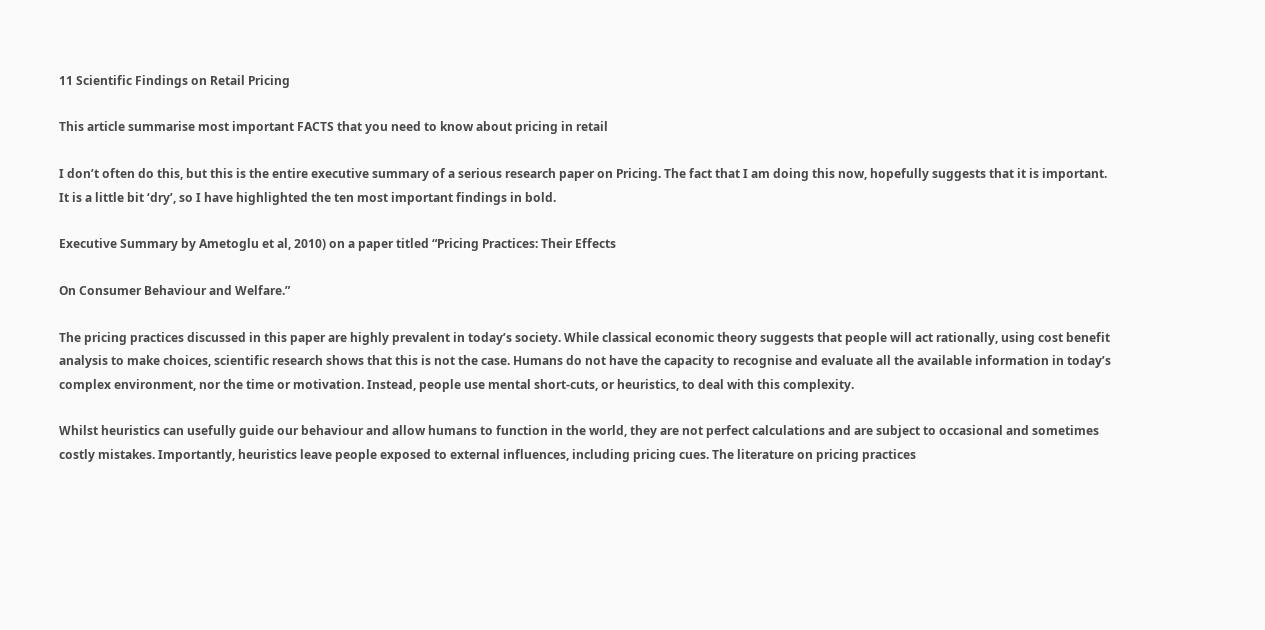11 Scientific Findings on Retail Pricing

This article summarise most important FACTS that you need to know about pricing in retail

I don’t often do this, but this is the entire executive summary of a serious research paper on Pricing. The fact that I am doing this now, hopefully suggests that it is important. It is a little bit ‘dry’, so I have highlighted the ten most important findings in bold.

Executive Summary by Ametoglu et al, 2010) on a paper titled “Pricing Practices: Their Effects

On Consumer Behaviour and Welfare.”

The pricing practices discussed in this paper are highly prevalent in today’s society. While classical economic theory suggests that people will act rationally, using cost benefit analysis to make choices, scientific research shows that this is not the case. Humans do not have the capacity to recognise and evaluate all the available information in today’s complex environment, nor the time or motivation. Instead, people use mental short-cuts, or heuristics, to deal with this complexity.

Whilst heuristics can usefully guide our behaviour and allow humans to function in the world, they are not perfect calculations and are subject to occasional and sometimes costly mistakes. Importantly, heuristics leave people exposed to external influences, including pricing cues. The literature on pricing practices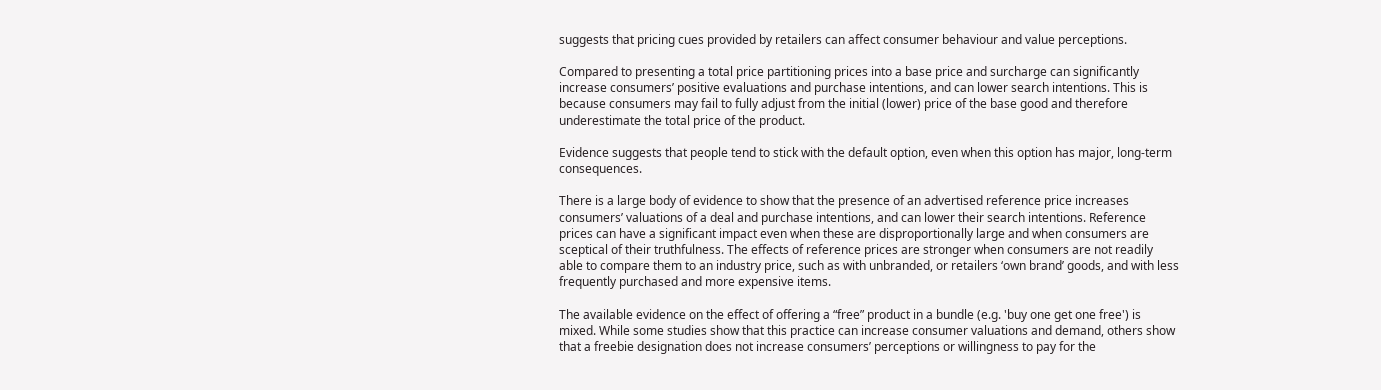suggests that pricing cues provided by retailers can affect consumer behaviour and value perceptions.

Compared to presenting a total price partitioning prices into a base price and surcharge can significantly increase consumers’ positive evaluations and purchase intentions, and can lower search intentions. This is because consumers may fail to fully adjust from the initial (lower) price of the base good and therefore underestimate the total price of the product.

Evidence suggests that people tend to stick with the default option, even when this option has major, long-term consequences.

There is a large body of evidence to show that the presence of an advertised reference price increases consumers’ valuations of a deal and purchase intentions, and can lower their search intentions. Reference prices can have a significant impact even when these are disproportionally large and when consumers are sceptical of their truthfulness. The effects of reference prices are stronger when consumers are not readily able to compare them to an industry price, such as with unbranded, or retailers ‘own brand’ goods, and with less frequently purchased and more expensive items.

The available evidence on the effect of offering a “free” product in a bundle (e.g. 'buy one get one free') is mixed. While some studies show that this practice can increase consumer valuations and demand, others show that a freebie designation does not increase consumers’ perceptions or willingness to pay for the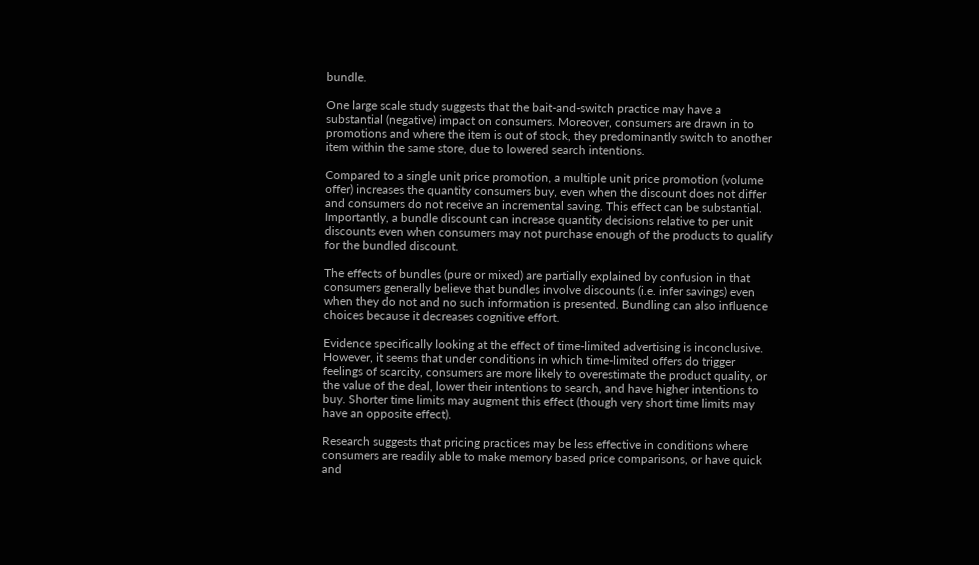bundle.

One large scale study suggests that the bait-and-switch practice may have a substantial (negative) impact on consumers. Moreover, consumers are drawn in to promotions and where the item is out of stock, they predominantly switch to another item within the same store, due to lowered search intentions.

Compared to a single unit price promotion, a multiple unit price promotion (volume offer) increases the quantity consumers buy, even when the discount does not differ and consumers do not receive an incremental saving. This effect can be substantial. Importantly, a bundle discount can increase quantity decisions relative to per unit discounts even when consumers may not purchase enough of the products to qualify for the bundled discount.

The effects of bundles (pure or mixed) are partially explained by confusion in that consumers generally believe that bundles involve discounts (i.e. infer savings) even when they do not and no such information is presented. Bundling can also influence choices because it decreases cognitive effort.

Evidence specifically looking at the effect of time-limited advertising is inconclusive. However, it seems that under conditions in which time-limited offers do trigger feelings of scarcity, consumers are more likely to overestimate the product quality, or the value of the deal, lower their intentions to search, and have higher intentions to buy. Shorter time limits may augment this effect (though very short time limits may have an opposite effect).

Research suggests that pricing practices may be less effective in conditions where consumers are readily able to make memory based price comparisons, or have quick and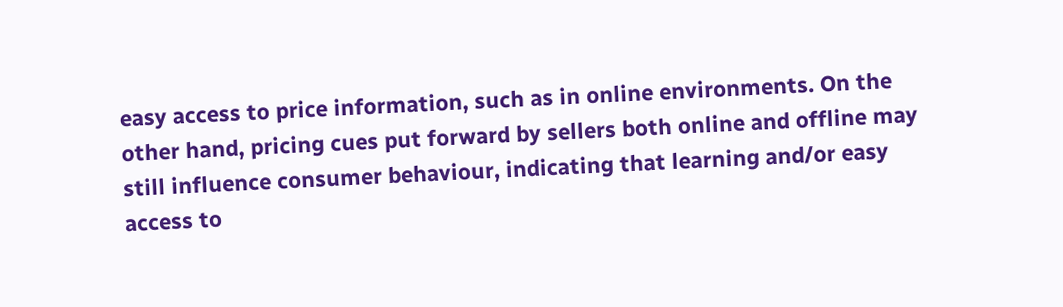easy access to price information, such as in online environments. On the other hand, pricing cues put forward by sellers both online and offline may still influence consumer behaviour, indicating that learning and/or easy access to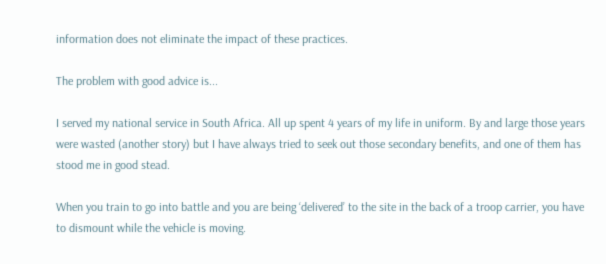information does not eliminate the impact of these practices.

The problem with good advice is...

I served my national service in South Africa. All up spent 4 years of my life in uniform. By and large those years were wasted (another story) but I have always tried to seek out those secondary benefits, and one of them has stood me in good stead.

When you train to go into battle and you are being ‘delivered’ to the site in the back of a troop carrier, you have to dismount while the vehicle is moving.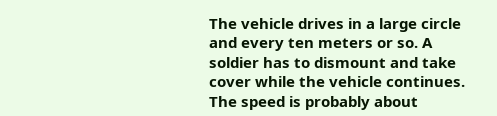The vehicle drives in a large circle and every ten meters or so. A soldier has to dismount and take cover while the vehicle continues. The speed is probably about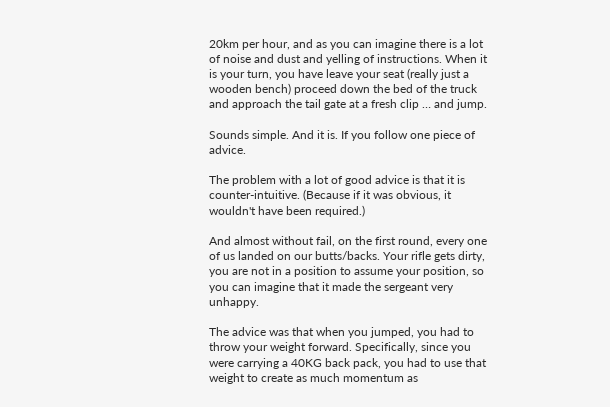20km per hour, and as you can imagine there is a lot of noise and dust and yelling of instructions. When it is your turn, you have leave your seat (really just a wooden bench) proceed down the bed of the truck and approach the tail gate at a fresh clip … and jump.

Sounds simple. And it is. If you follow one piece of advice.

The problem with a lot of good advice is that it is counter-intuitive. (Because if it was obvious, it wouldn't have been required.)

And almost without fail, on the first round, every one of us landed on our butts/backs. Your rifle gets dirty, you are not in a position to assume your position, so you can imagine that it made the sergeant very unhappy.

The advice was that when you jumped, you had to throw your weight forward. Specifically, since you were carrying a 40KG back pack, you had to use that weight to create as much momentum as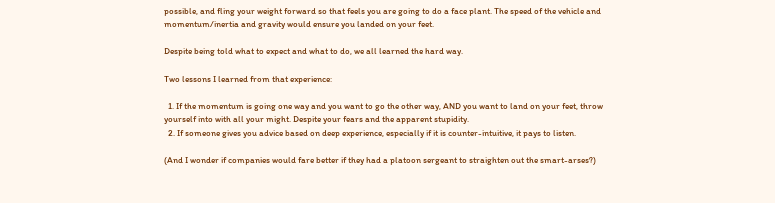possible, and fling your weight forward so that feels you are going to do a face plant. The speed of the vehicle and momentum/inertia and gravity would ensure you landed on your feet.

Despite being told what to expect and what to do, we all learned the hard way.

Two lessons I learned from that experience:

  1. If the momentum is going one way and you want to go the other way, AND you want to land on your feet, throw yourself into with all your might. Despite your fears and the apparent stupidity.
  2. If someone gives you advice based on deep experience, especially if it is counter-intuitive, it pays to listen.

(And I wonder if companies would fare better if they had a platoon sergeant to straighten out the smart-arses?)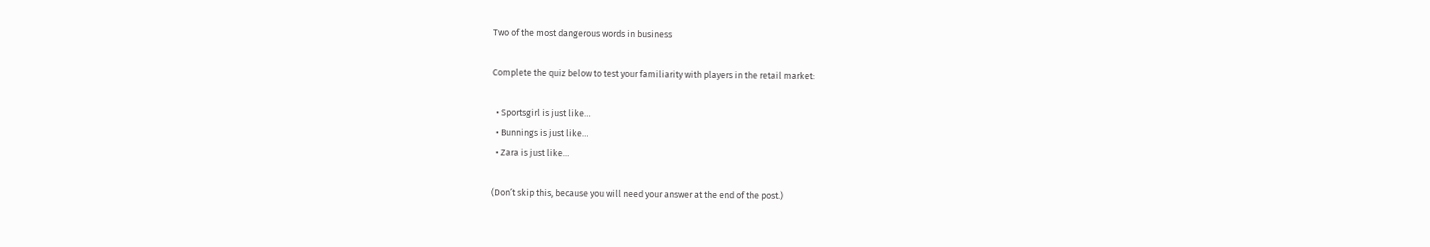Two of the most dangerous words in business

Complete the quiz below to test your familiarity with players in the retail market:

  • Sportsgirl is just like…
  • Bunnings is just like…
  • Zara is just like…

(Don’t skip this, because you will need your answer at the end of the post.)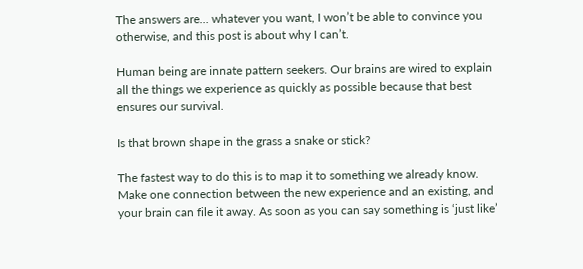The answers are… whatever you want, I won’t be able to convince you otherwise, and this post is about why I can’t.

Human being are innate pattern seekers. Our brains are wired to explain all the things we experience as quickly as possible because that best ensures our survival.

Is that brown shape in the grass a snake or stick?

The fastest way to do this is to map it to something we already know. Make one connection between the new experience and an existing, and your brain can file it away. As soon as you can say something is ‘just like’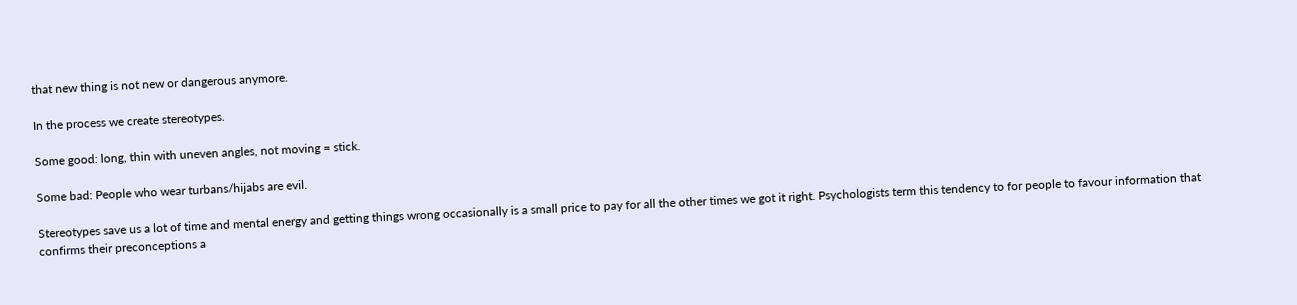that new thing is not new or dangerous anymore.

In the process we create stereotypes.

Some good: long, thin with uneven angles, not moving = stick.

Some bad: People who wear turbans/hijabs are evil.

Stereotypes save us a lot of time and mental energy and getting things wrong occasionally is a small price to pay for all the other times we got it right. Psychologists term this tendency to for people to favour information that confirms their preconceptions a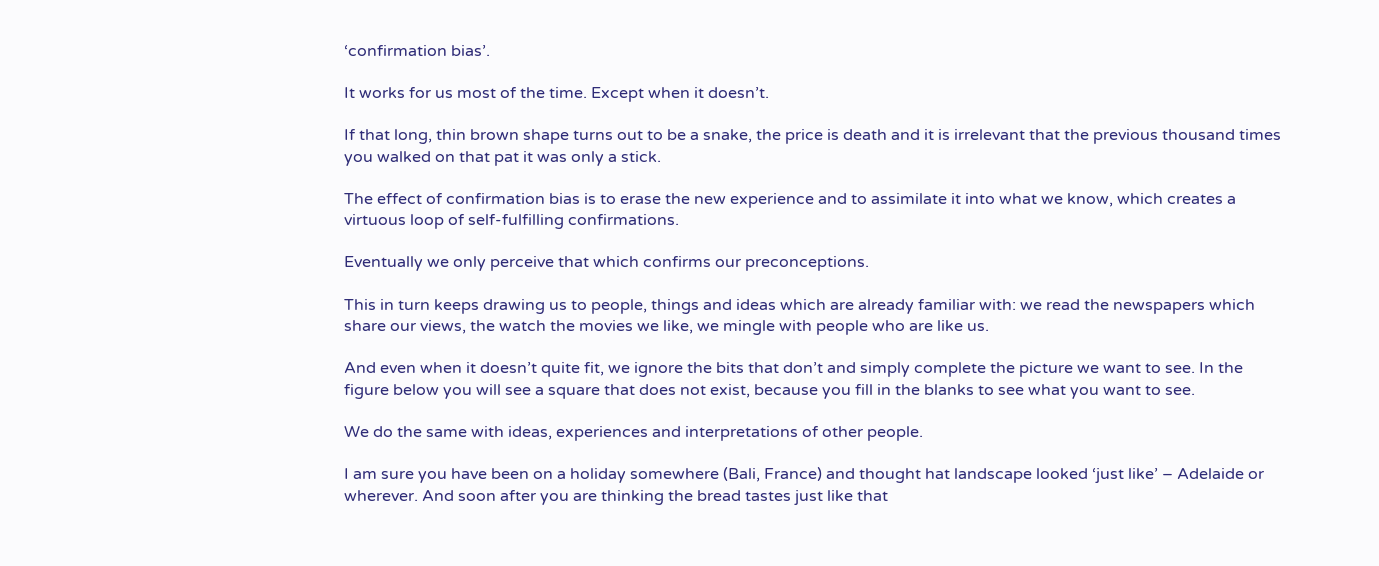‘confirmation bias’.

It works for us most of the time. Except when it doesn’t.

If that long, thin brown shape turns out to be a snake, the price is death and it is irrelevant that the previous thousand times you walked on that pat it was only a stick.

The effect of confirmation bias is to erase the new experience and to assimilate it into what we know, which creates a virtuous loop of self-fulfilling confirmations.

Eventually we only perceive that which confirms our preconceptions.

This in turn keeps drawing us to people, things and ideas which are already familiar with: we read the newspapers which share our views, the watch the movies we like, we mingle with people who are like us.

And even when it doesn’t quite fit, we ignore the bits that don’t and simply complete the picture we want to see. In the figure below you will see a square that does not exist, because you fill in the blanks to see what you want to see.

We do the same with ideas, experiences and interpretations of other people.

I am sure you have been on a holiday somewhere (Bali, France) and thought hat landscape looked ‘just like’ – Adelaide or wherever. And soon after you are thinking the bread tastes just like that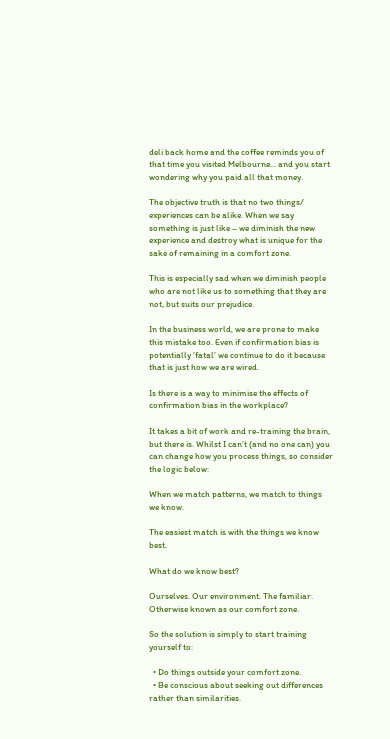deli back home and the coffee reminds you of that time you visited Melbourne… and you start wondering why you paid all that money.

The objective truth is that no two things/ experiences can be alike. When we say something is just like – we diminish the new experience and destroy what is unique for the sake of remaining in a comfort zone.

This is especially sad when we diminish people who are not like us to something that they are not, but suits our prejudice.

In the business world, we are prone to make this mistake too. Even if confirmation bias is potentially ‘fatal’ we continue to do it because that is just how we are wired.

Is there is a way to minimise the effects of confirmation bias in the workplace?

It takes a bit of work and re-training the brain, but there is. Whilst I can’t (and no one can) you can change how you process things, so consider the logic below:

When we match patterns, we match to things we know.

The easiest match is with the things we know best.

What do we know best?

Ourselves. Our environment. The familiar. Otherwise known as our comfort zone.

So the solution is simply to start training yourself to:

  • Do things outside your comfort zone.
  • Be conscious about seeking out differences rather than similarities.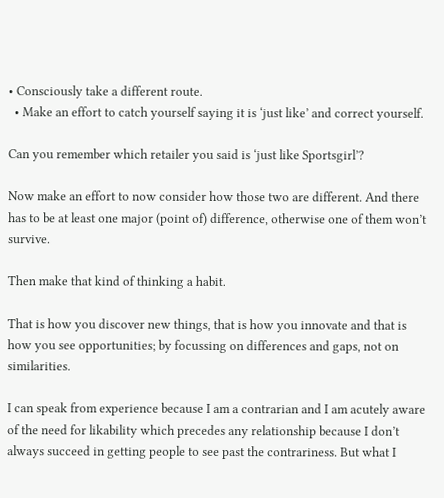• Consciously take a different route.
  • Make an effort to catch yourself saying it is ‘just like’ and correct yourself.

Can you remember which retailer you said is ‘just like Sportsgirl’?

Now make an effort to now consider how those two are different. And there has to be at least one major (point of) difference, otherwise one of them won’t survive.

Then make that kind of thinking a habit.

That is how you discover new things, that is how you innovate and that is how you see opportunities; by focussing on differences and gaps, not on similarities.

I can speak from experience because I am a contrarian and I am acutely aware of the need for likability which precedes any relationship because I don’t always succeed in getting people to see past the contrariness. But what I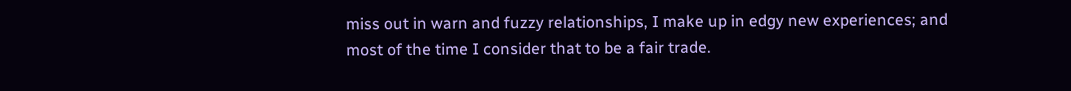miss out in warn and fuzzy relationships, I make up in edgy new experiences; and most of the time I consider that to be a fair trade.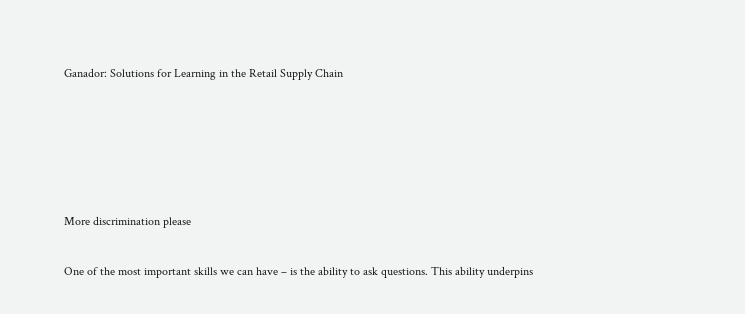Ganador: Solutions for Learning in the Retail Supply Chain





More discrimination please

One of the most important skills we can have – is the ability to ask questions. This ability underpins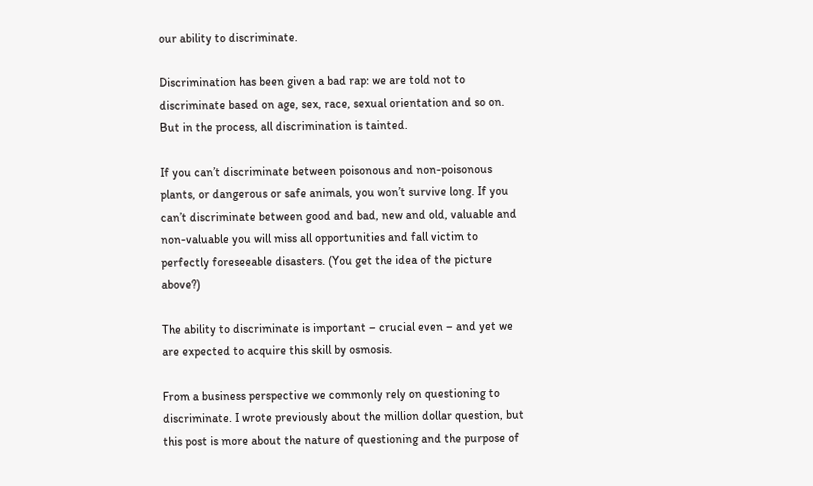our ability to discriminate.

Discrimination has been given a bad rap: we are told not to discriminate based on age, sex, race, sexual orientation and so on. But in the process, all discrimination is tainted.

If you can’t discriminate between poisonous and non-poisonous plants, or dangerous or safe animals, you won’t survive long. If you can’t discriminate between good and bad, new and old, valuable and non-valuable you will miss all opportunities and fall victim to perfectly foreseeable disasters. (You get the idea of the picture above?)

The ability to discriminate is important – crucial even – and yet we are expected to acquire this skill by osmosis.

From a business perspective we commonly rely on questioning to discriminate. I wrote previously about the million dollar question, but this post is more about the nature of questioning and the purpose of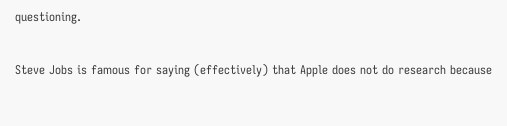questioning.

Steve Jobs is famous for saying (effectively) that Apple does not do research because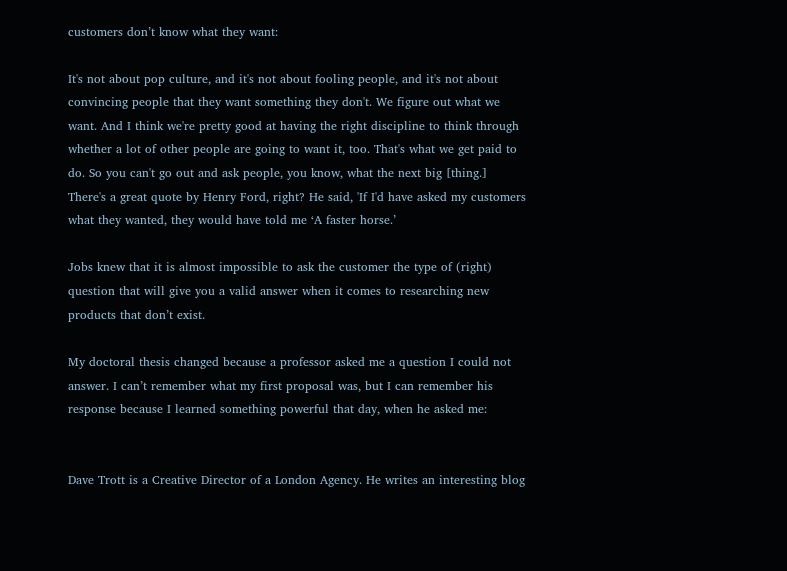customers don’t know what they want:

It's not about pop culture, and it's not about fooling people, and it's not about convincing people that they want something they don't. We figure out what we want. And I think we're pretty good at having the right discipline to think through whether a lot of other people are going to want it, too. That's what we get paid to do. So you can't go out and ask people, you know, what the next big [thing.] There's a great quote by Henry Ford, right? He said, 'If I'd have asked my customers what they wanted, they would have told me ‘A faster horse.’

Jobs knew that it is almost impossible to ask the customer the type of (right) question that will give you a valid answer when it comes to researching new products that don’t exist.

My doctoral thesis changed because a professor asked me a question I could not answer. I can’t remember what my first proposal was, but I can remember his response because I learned something powerful that day, when he asked me:


Dave Trott is a Creative Director of a London Agency. He writes an interesting blog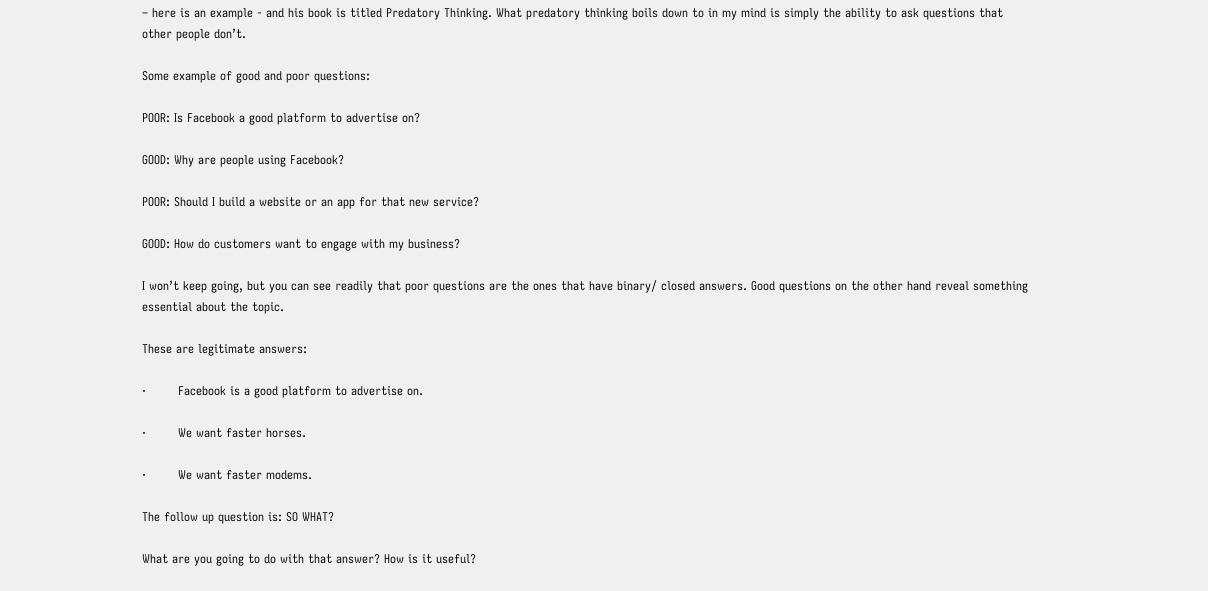– here is an example - and his book is titled Predatory Thinking. What predatory thinking boils down to in my mind is simply the ability to ask questions that other people don’t.

Some example of good and poor questions:

POOR: Is Facebook a good platform to advertise on?

GOOD: Why are people using Facebook?

POOR: Should I build a website or an app for that new service?

GOOD: How do customers want to engage with my business?

I won’t keep going, but you can see readily that poor questions are the ones that have binary/ closed answers. Good questions on the other hand reveal something essential about the topic.

These are legitimate answers:

·        Facebook is a good platform to advertise on.

·        We want faster horses.

·        We want faster modems.

The follow up question is: SO WHAT?

What are you going to do with that answer? How is it useful?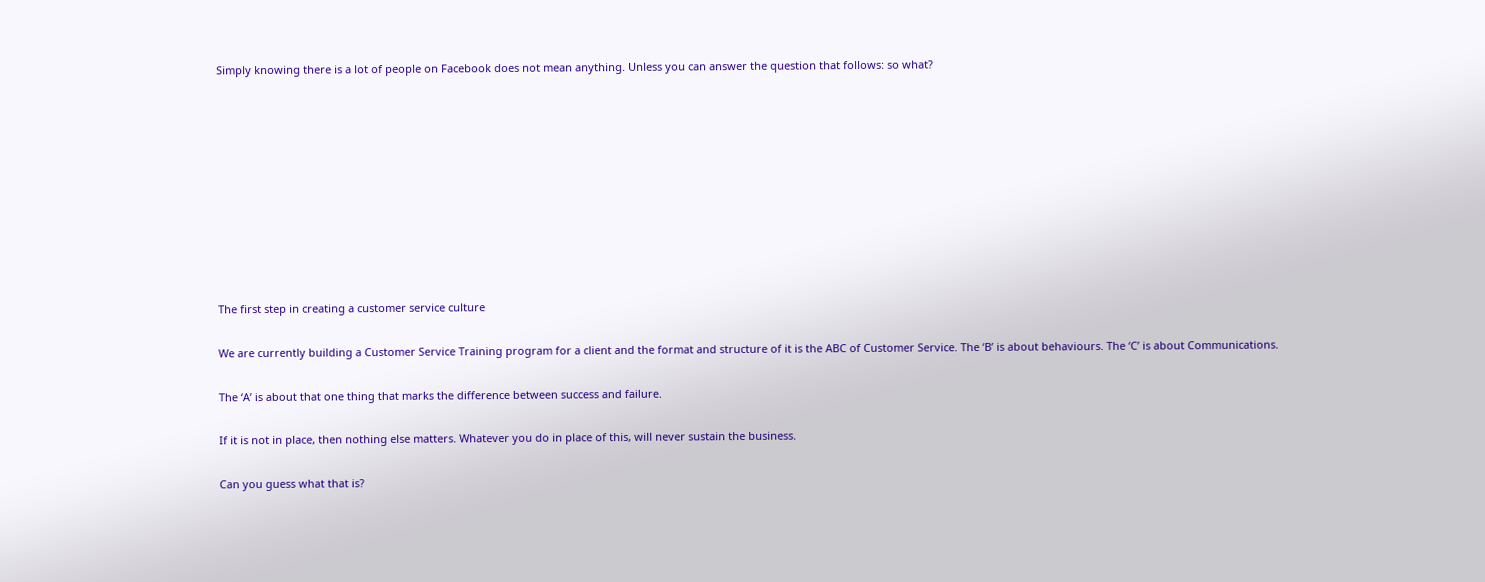Simply knowing there is a lot of people on Facebook does not mean anything. Unless you can answer the question that follows: so what?










The first step in creating a customer service culture

We are currently building a Customer Service Training program for a client and the format and structure of it is the ABC of Customer Service. The ‘B’ is about behaviours. The ‘C’ is about Communications.

The ‘A’ is about that one thing that marks the difference between success and failure.

If it is not in place, then nothing else matters. Whatever you do in place of this, will never sustain the business.

Can you guess what that is?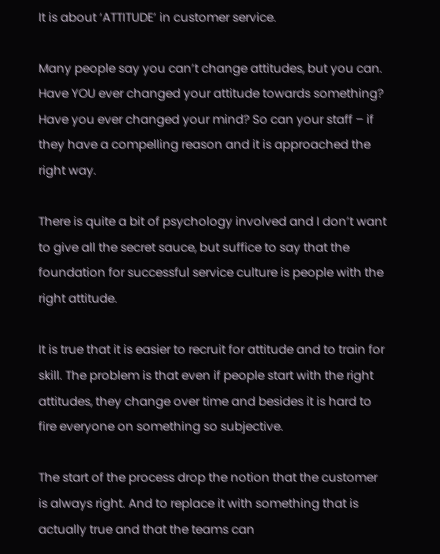It is about ‘ATTITUDE’ in customer service.

Many people say you can’t change attitudes, but you can. Have YOU ever changed your attitude towards something? Have you ever changed your mind? So can your staff – if they have a compelling reason and it is approached the right way.

There is quite a bit of psychology involved and I don’t want to give all the secret sauce, but suffice to say that the foundation for successful service culture is people with the right attitude.

It is true that it is easier to recruit for attitude and to train for skill. The problem is that even if people start with the right attitudes, they change over time and besides it is hard to fire everyone on something so subjective.

The start of the process drop the notion that the customer is always right. And to replace it with something that is actually true and that the teams can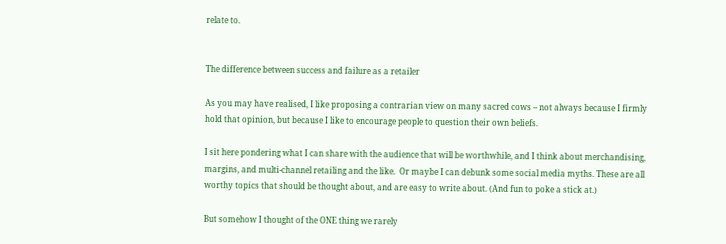relate to.


The difference between success and failure as a retailer

As you may have realised, I like proposing a contrarian view on many sacred cows – not always because I firmly hold that opinion, but because I like to encourage people to question their own beliefs.

I sit here pondering what I can share with the audience that will be worthwhile, and I think about merchandising, margins, and multi-channel retailing and the like.  Or maybe I can debunk some social media myths. These are all worthy topics that should be thought about, and are easy to write about. (And fun to poke a stick at.)

But somehow I thought of the ONE thing we rarely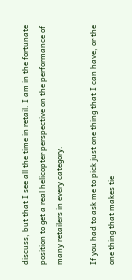discuss, but that I see all the time in retail. I am in the fortunate position to get a real helicopter perspective on the performance of many retailers in every category.

If you had to ask me to pick just one thing that I can have, or the one thing that makes tie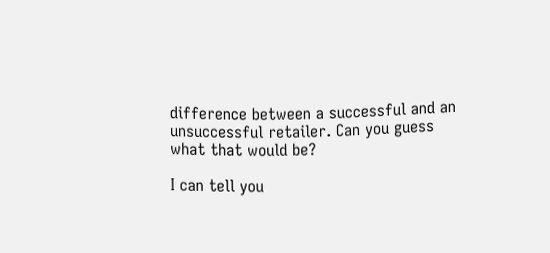difference between a successful and an unsuccessful retailer. Can you guess what that would be?

I can tell you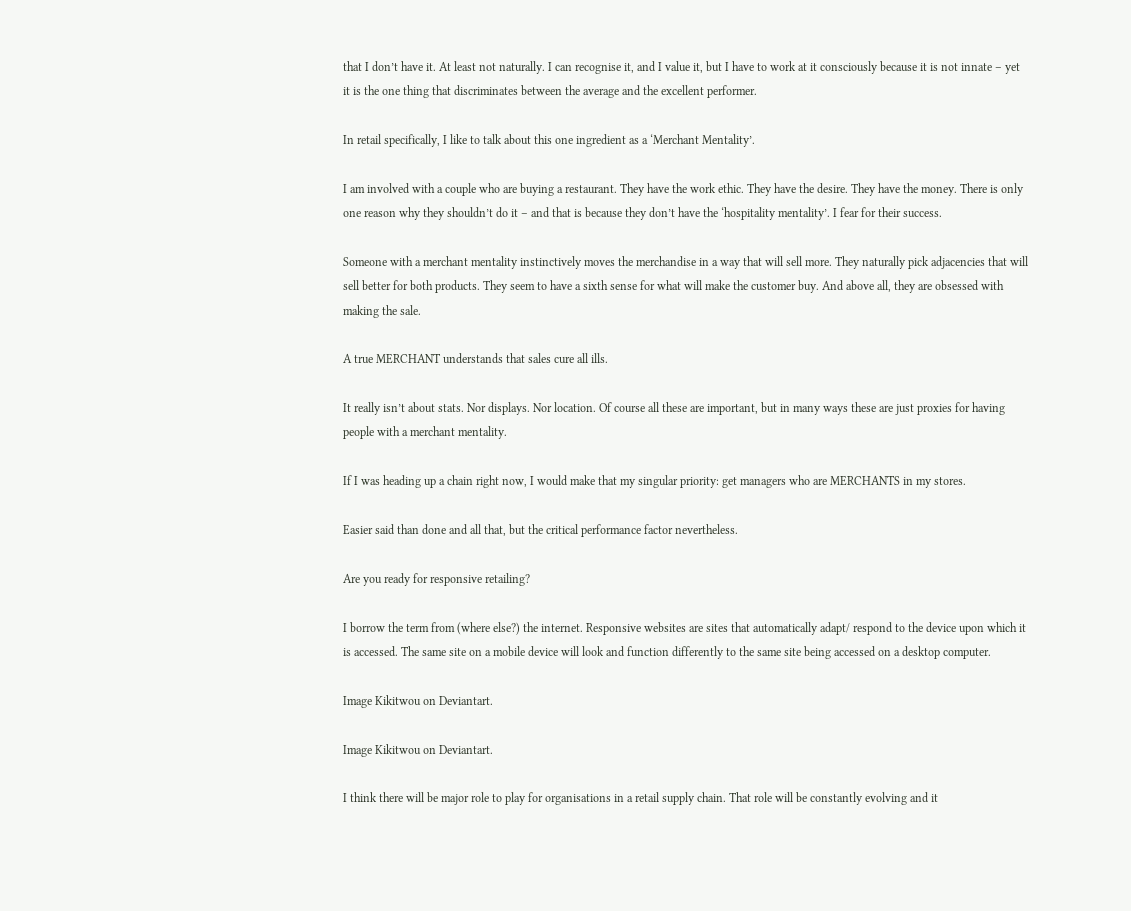that I don’t have it. At least not naturally. I can recognise it, and I value it, but I have to work at it consciously because it is not innate – yet it is the one thing that discriminates between the average and the excellent performer.

In retail specifically, I like to talk about this one ingredient as a ‘Merchant Mentality’.

I am involved with a couple who are buying a restaurant. They have the work ethic. They have the desire. They have the money. There is only one reason why they shouldn’t do it – and that is because they don’t have the ‘hospitality mentality’. I fear for their success.

Someone with a merchant mentality instinctively moves the merchandise in a way that will sell more. They naturally pick adjacencies that will sell better for both products. They seem to have a sixth sense for what will make the customer buy. And above all, they are obsessed with making the sale.

A true MERCHANT understands that sales cure all ills.

It really isn’t about stats. Nor displays. Nor location. Of course all these are important, but in many ways these are just proxies for having people with a merchant mentality.

If I was heading up a chain right now, I would make that my singular priority: get managers who are MERCHANTS in my stores.

Easier said than done and all that, but the critical performance factor nevertheless.

Are you ready for responsive retailing?

I borrow the term from (where else?) the internet. Responsive websites are sites that automatically adapt/ respond to the device upon which it is accessed. The same site on a mobile device will look and function differently to the same site being accessed on a desktop computer.

Image Kikitwou on Deviantart.

Image Kikitwou on Deviantart.

I think there will be major role to play for organisations in a retail supply chain. That role will be constantly evolving and it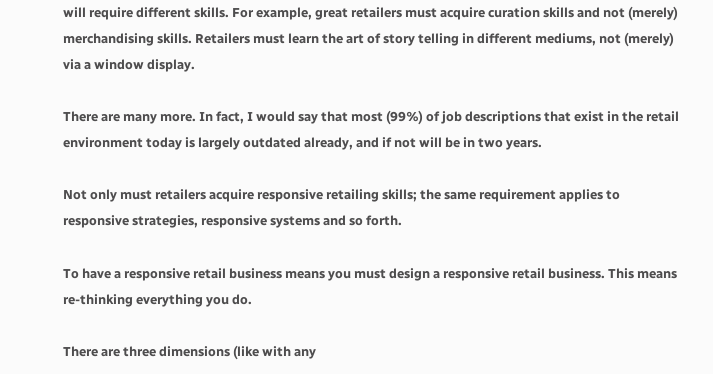will require different skills. For example, great retailers must acquire curation skills and not (merely) merchandising skills. Retailers must learn the art of story telling in different mediums, not (merely) via a window display.

There are many more. In fact, I would say that most (99%) of job descriptions that exist in the retail environment today is largely outdated already, and if not will be in two years.

Not only must retailers acquire responsive retailing skills; the same requirement applies to responsive strategies, responsive systems and so forth.

To have a responsive retail business means you must design a responsive retail business. This means re-thinking everything you do.

There are three dimensions (like with any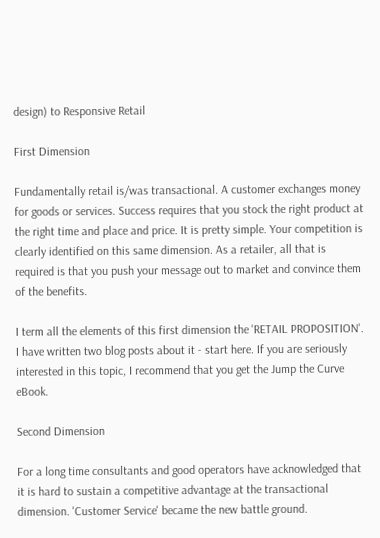design) to Responsive Retail

First Dimension

Fundamentally retail is/was transactional. A customer exchanges money for goods or services. Success requires that you stock the right product at the right time and place and price. It is pretty simple. Your competition is clearly identified on this same dimension. As a retailer, all that is required is that you push your message out to market and convince them of the benefits.

I term all the elements of this first dimension the 'RETAIL PROPOSITION'. I have written two blog posts about it - start here. If you are seriously interested in this topic, I recommend that you get the Jump the Curve eBook.

Second Dimension

For a long time consultants and good operators have acknowledged that it is hard to sustain a competitive advantage at the transactional dimension. 'Customer Service' became the new battle ground.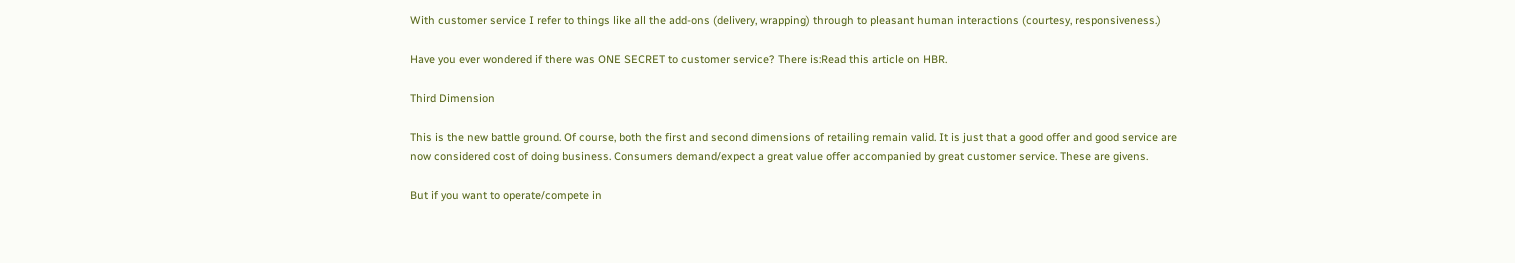With customer service I refer to things like all the add-ons (delivery, wrapping) through to pleasant human interactions (courtesy, responsiveness.)

Have you ever wondered if there was ONE SECRET to customer service? There is:Read this article on HBR.

Third Dimension

This is the new battle ground. Of course, both the first and second dimensions of retailing remain valid. It is just that a good offer and good service are now considered cost of doing business. Consumers demand/expect a great value offer accompanied by great customer service. These are givens.

But if you want to operate/compete in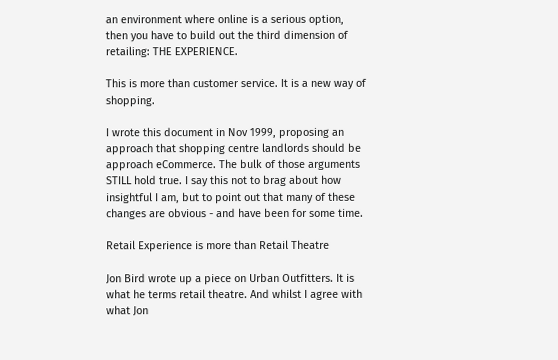an environment where online is a serious option, then you have to build out the third dimension of retailing: THE EXPERIENCE.

This is more than customer service. It is a new way of shopping.

I wrote this document in Nov 1999, proposing an approach that shopping centre landlords should be approach eCommerce. The bulk of those arguments STILL hold true. I say this not to brag about how insightful I am, but to point out that many of these changes are obvious - and have been for some time.

Retail Experience is more than Retail Theatre

Jon Bird wrote up a piece on Urban Outfitters. It is what he terms retail theatre. And whilst I agree with what Jon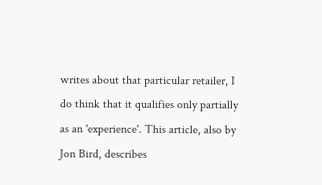writes about that particular retailer, I do think that it qualifies only partially as an 'experience'. This article, also by Jon Bird, describes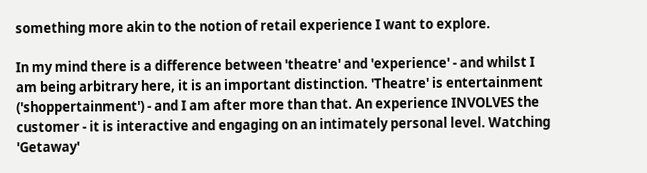something more akin to the notion of retail experience I want to explore.

In my mind there is a difference between 'theatre' and 'experience' - and whilst I am being arbitrary here, it is an important distinction. 'Theatre' is entertainment ('shoppertainment') - and I am after more than that. An experience INVOLVES the customer - it is interactive and engaging on an intimately personal level. Watching 'Getaway'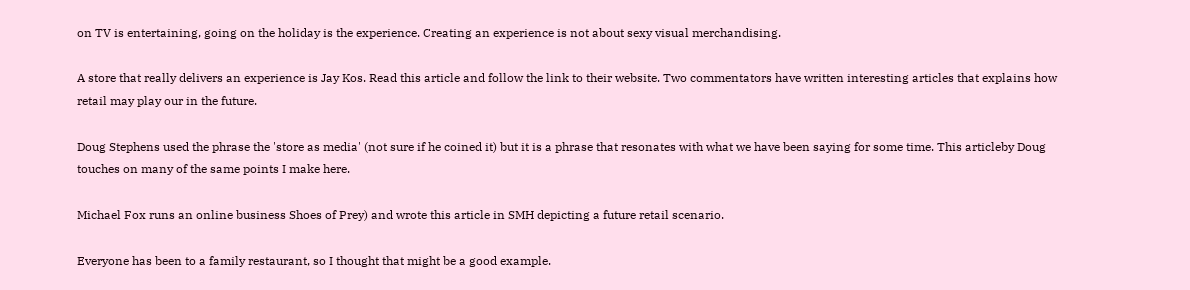on TV is entertaining, going on the holiday is the experience. Creating an experience is not about sexy visual merchandising.

A store that really delivers an experience is Jay Kos. Read this article and follow the link to their website. Two commentators have written interesting articles that explains how retail may play our in the future.

Doug Stephens used the phrase the 'store as media' (not sure if he coined it) but it is a phrase that resonates with what we have been saying for some time. This articleby Doug touches on many of the same points I make here.

Michael Fox runs an online business Shoes of Prey) and wrote this article in SMH depicting a future retail scenario.

Everyone has been to a family restaurant, so I thought that might be a good example.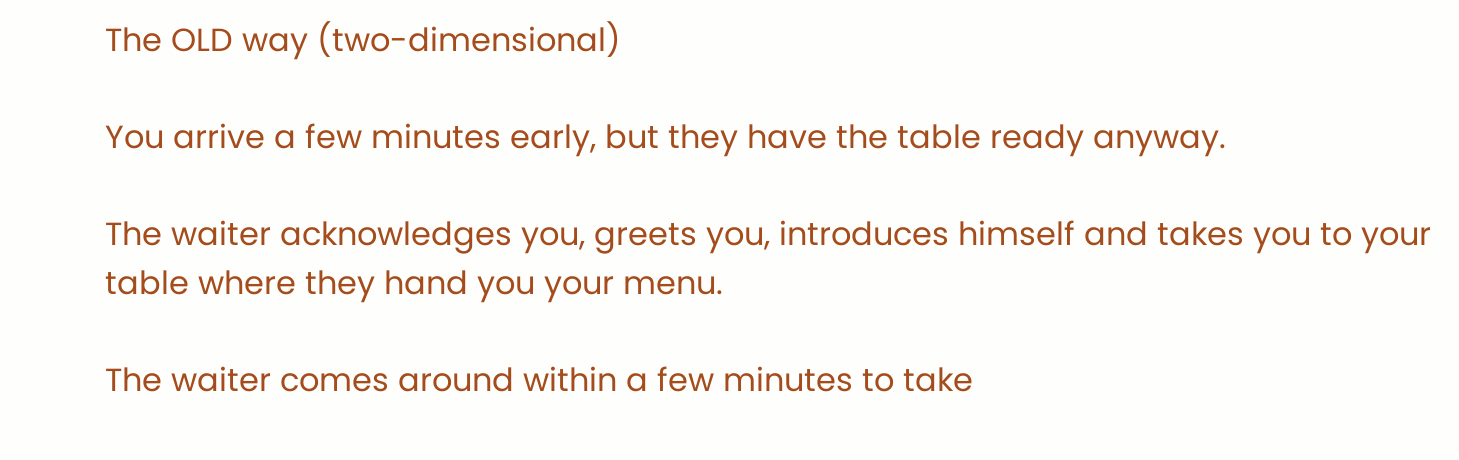The OLD way (two-dimensional)

You arrive a few minutes early, but they have the table ready anyway.

The waiter acknowledges you, greets you, introduces himself and takes you to your table where they hand you your menu.

The waiter comes around within a few minutes to take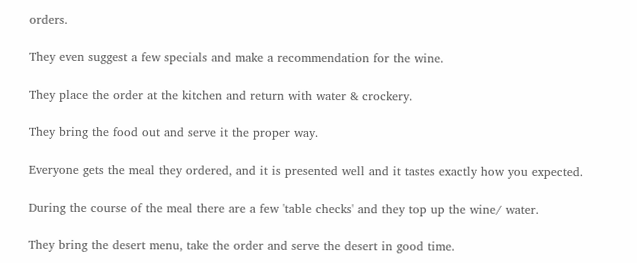orders.

They even suggest a few specials and make a recommendation for the wine.

They place the order at the kitchen and return with water & crockery.

They bring the food out and serve it the proper way.

Everyone gets the meal they ordered, and it is presented well and it tastes exactly how you expected.

During the course of the meal there are a few 'table checks' and they top up the wine/ water.

They bring the desert menu, take the order and serve the desert in good time.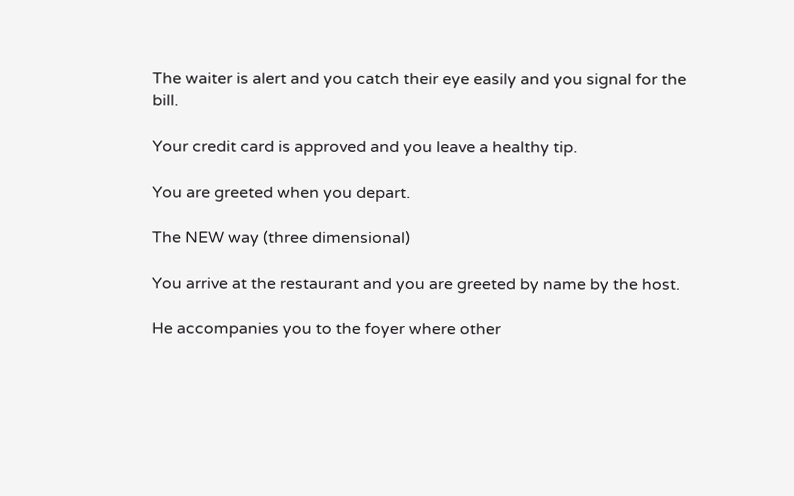The waiter is alert and you catch their eye easily and you signal for the bill.

Your credit card is approved and you leave a healthy tip.

You are greeted when you depart.

The NEW way (three dimensional)

You arrive at the restaurant and you are greeted by name by the host.

He accompanies you to the foyer where other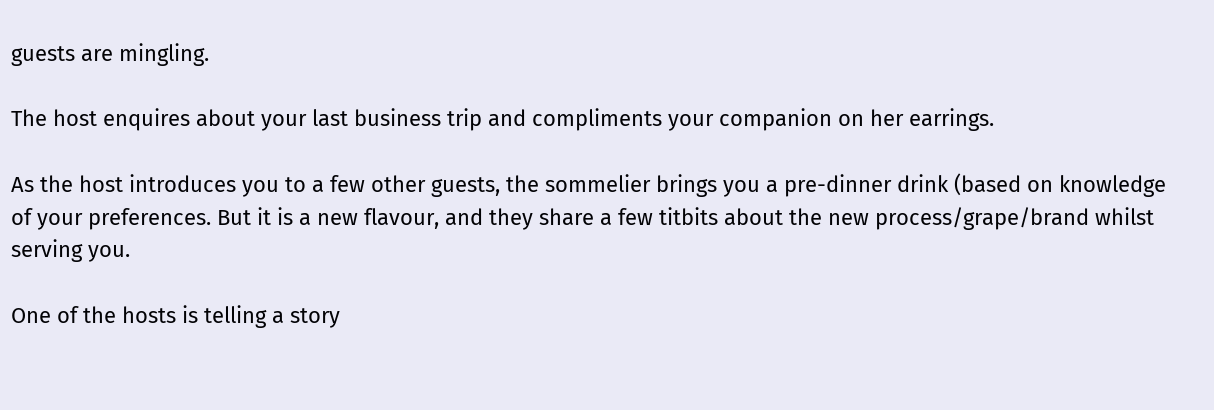guests are mingling.

The host enquires about your last business trip and compliments your companion on her earrings.

As the host introduces you to a few other guests, the sommelier brings you a pre-dinner drink (based on knowledge of your preferences. But it is a new flavour, and they share a few titbits about the new process/grape/brand whilst serving you.

One of the hosts is telling a story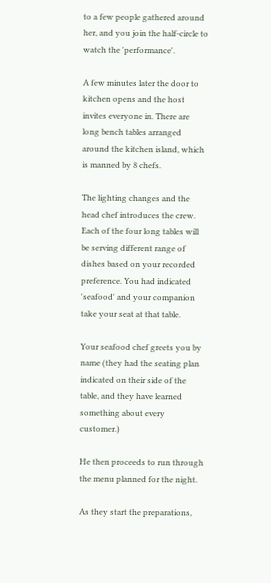to a few people gathered around her, and you join the half-circle to watch the 'performance'.

A few minutes later the door to kitchen opens and the host invites everyone in. There are long bench tables arranged around the kitchen island, which is manned by 8 chefs.

The lighting changes and the head chef introduces the crew. Each of the four long tables will be serving different range of dishes based on your recorded preference. You had indicated 'seafood' and your companion take your seat at that table.

Your seafood chef greets you by name (they had the seating plan indicated on their side of the table, and they have learned something about every customer.)

He then proceeds to run through the menu planned for the night.

As they start the preparations,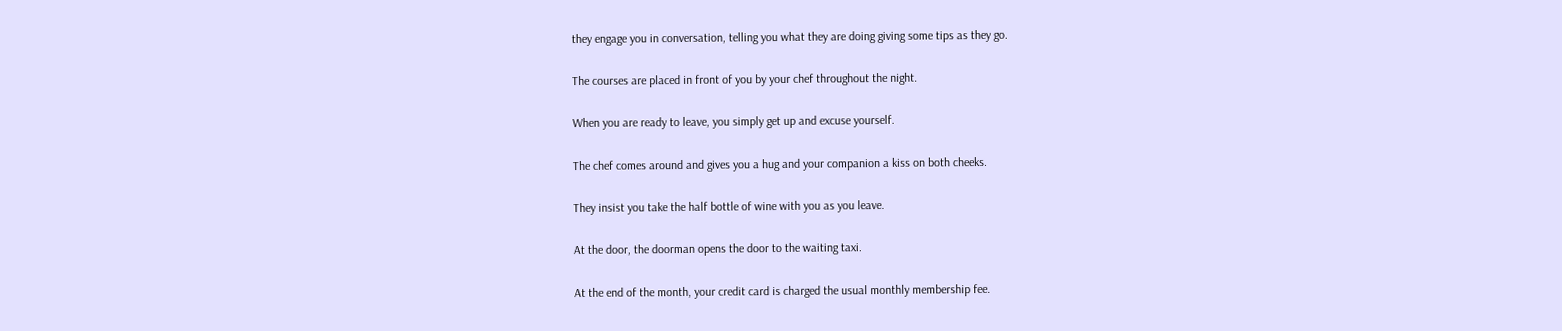they engage you in conversation, telling you what they are doing giving some tips as they go.

The courses are placed in front of you by your chef throughout the night.

When you are ready to leave, you simply get up and excuse yourself.

The chef comes around and gives you a hug and your companion a kiss on both cheeks.

They insist you take the half bottle of wine with you as you leave.

At the door, the doorman opens the door to the waiting taxi.

At the end of the month, your credit card is charged the usual monthly membership fee.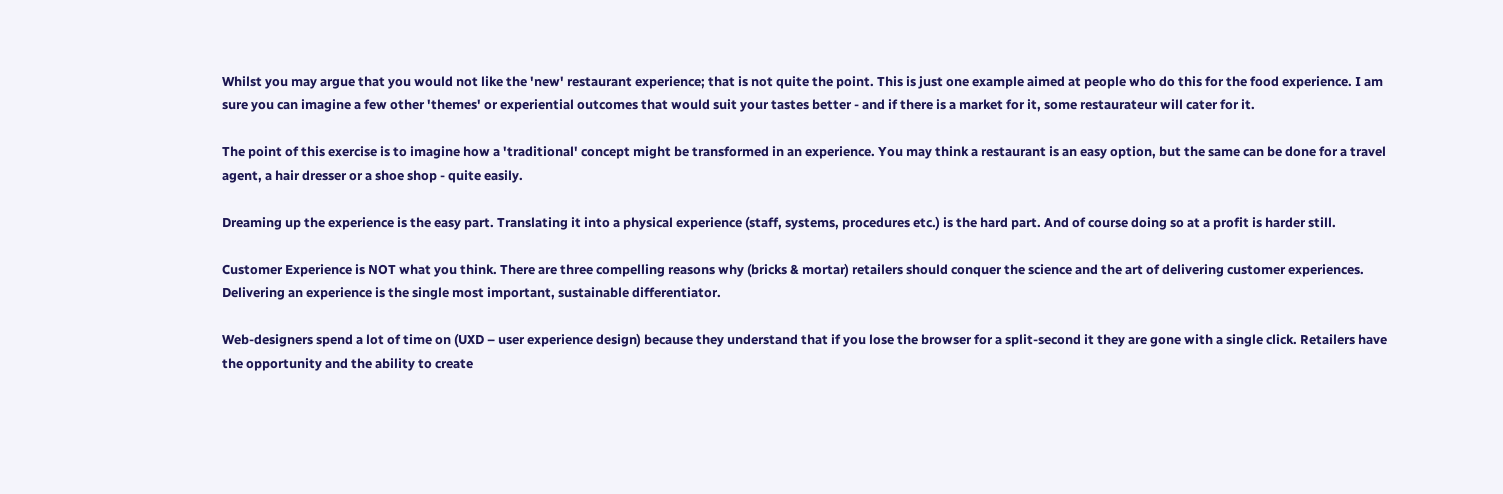Whilst you may argue that you would not like the 'new' restaurant experience; that is not quite the point. This is just one example aimed at people who do this for the food experience. I am sure you can imagine a few other 'themes' or experiential outcomes that would suit your tastes better - and if there is a market for it, some restaurateur will cater for it.

The point of this exercise is to imagine how a 'traditional' concept might be transformed in an experience. You may think a restaurant is an easy option, but the same can be done for a travel agent, a hair dresser or a shoe shop - quite easily.

Dreaming up the experience is the easy part. Translating it into a physical experience (staff, systems, procedures etc.) is the hard part. And of course doing so at a profit is harder still.

Customer Experience is NOT what you think. There are three compelling reasons why (bricks & mortar) retailers should conquer the science and the art of delivering customer experiences. Delivering an experience is the single most important, sustainable differentiator.

Web-designers spend a lot of time on (UXD – user experience design) because they understand that if you lose the browser for a split-second it they are gone with a single click. Retailers have the opportunity and the ability to create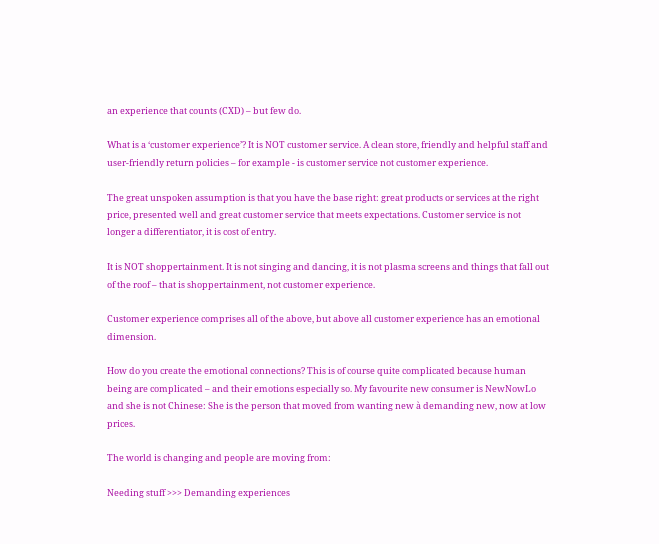an experience that counts (CXD) – but few do.

What is a ‘customer experience’? It is NOT customer service. A clean store, friendly and helpful staff and user-friendly return policies – for example - is customer service not customer experience.

The great unspoken assumption is that you have the base right: great products or services at the right price, presented well and great customer service that meets expectations. Customer service is not longer a differentiator, it is cost of entry.

It is NOT shoppertainment. It is not singing and dancing, it is not plasma screens and things that fall out of the roof – that is shoppertainment, not customer experience.

Customer experience comprises all of the above, but above all customer experience has an emotional dimension.

How do you create the emotional connections? This is of course quite complicated because human being are complicated – and their emotions especially so. My favourite new consumer is NewNowLo and she is not Chinese: She is the person that moved from wanting new à demanding new, now at low prices.

The world is changing and people are moving from:

Needing stuff >>> Demanding experiences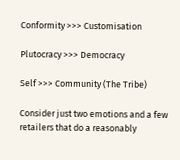Conformity >>> Customisation

Plutocracy >>> Democracy

Self >>> Community (The Tribe)

Consider just two emotions and a few retailers that do a reasonably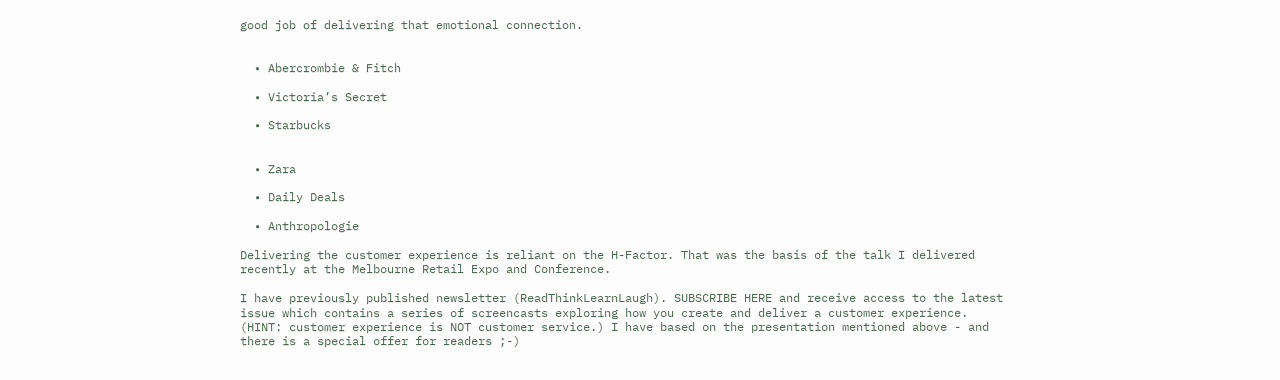good job of delivering that emotional connection.


  • Abercrombie & Fitch

  • Victoria’s Secret

  • Starbucks


  • Zara

  • Daily Deals

  • Anthropologie

Delivering the customer experience is reliant on the H-Factor. That was the basis of the talk I delivered recently at the Melbourne Retail Expo and Conference.

I have previously published newsletter (ReadThinkLearnLaugh). SUBSCRIBE HERE and receive access to the latest issue which contains a series of screencasts exploring how you create and deliver a customer experience. (HINT: customer experience is NOT customer service.) I have based on the presentation mentioned above - and there is a special offer for readers ;-)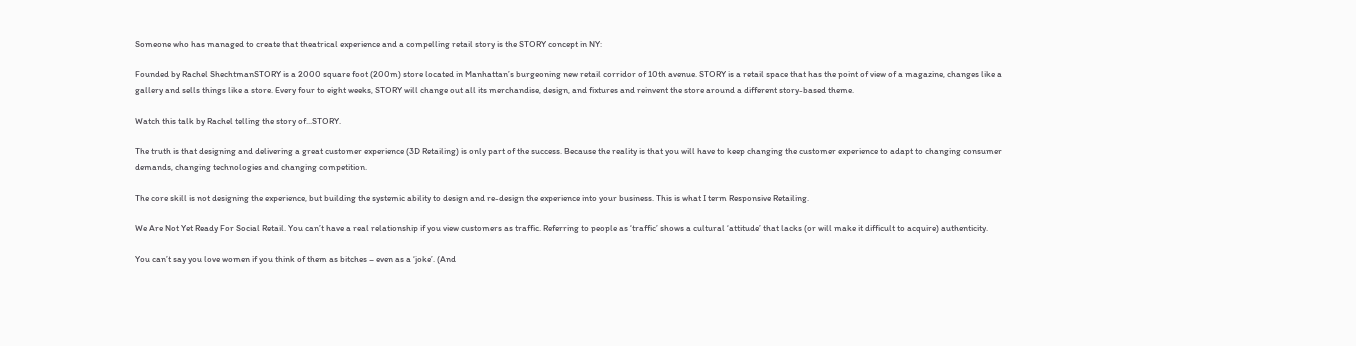Someone who has managed to create that theatrical experience and a compelling retail story is the STORY concept in NY:

Founded by Rachel ShechtmanSTORY is a 2000 square foot (200m) store located in Manhattan’s burgeoning new retail corridor of 10th avenue. STORY is a retail space that has the point of view of a magazine, changes like a gallery and sells things like a store. Every four to eight weeks, STORY will change out all its merchandise, design, and fixtures and reinvent the store around a different story-based theme.

Watch this talk by Rachel telling the story of...STORY.

The truth is that designing and delivering a great customer experience (3D Retailing) is only part of the success. Because the reality is that you will have to keep changing the customer experience to adapt to changing consumer demands, changing technologies and changing competition.

The core skill is not designing the experience, but building the systemic ability to design and re-design the experience into your business. This is what I term Responsive Retailing.

We Are Not Yet Ready For Social Retail. You can’t have a real relationship if you view customers as traffic. Referring to people as ‘traffic’ shows a cultural ‘attitude’ that lacks (or will make it difficult to acquire) authenticity.

You can’t say you love women if you think of them as bitches – even as a ‘joke’. (And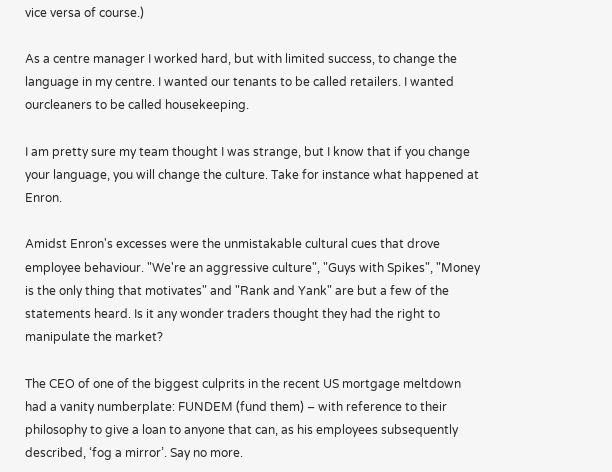vice versa of course.)

As a centre manager I worked hard, but with limited success, to change the language in my centre. I wanted our tenants to be called retailers. I wanted ourcleaners to be called housekeeping.

I am pretty sure my team thought I was strange, but I know that if you change your language, you will change the culture. Take for instance what happened at Enron.

Amidst Enron's excesses were the unmistakable cultural cues that drove employee behaviour. "We're an aggressive culture", "Guys with Spikes", "Money is the only thing that motivates" and "Rank and Yank" are but a few of the statements heard. Is it any wonder traders thought they had the right to manipulate the market?

The CEO of one of the biggest culprits in the recent US mortgage meltdown had a vanity numberplate: FUNDEM (fund them) – with reference to their philosophy to give a loan to anyone that can, as his employees subsequently described, ‘fog a mirror’. Say no more.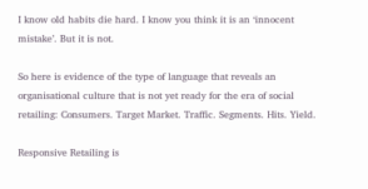I know old habits die hard. I know you think it is an ‘innocent mistake’. But it is not.

So here is evidence of the type of language that reveals an organisational culture that is not yet ready for the era of social retailing: Consumers. Target Market. Traffic. Segments. Hits. Yield.

Responsive Retailing is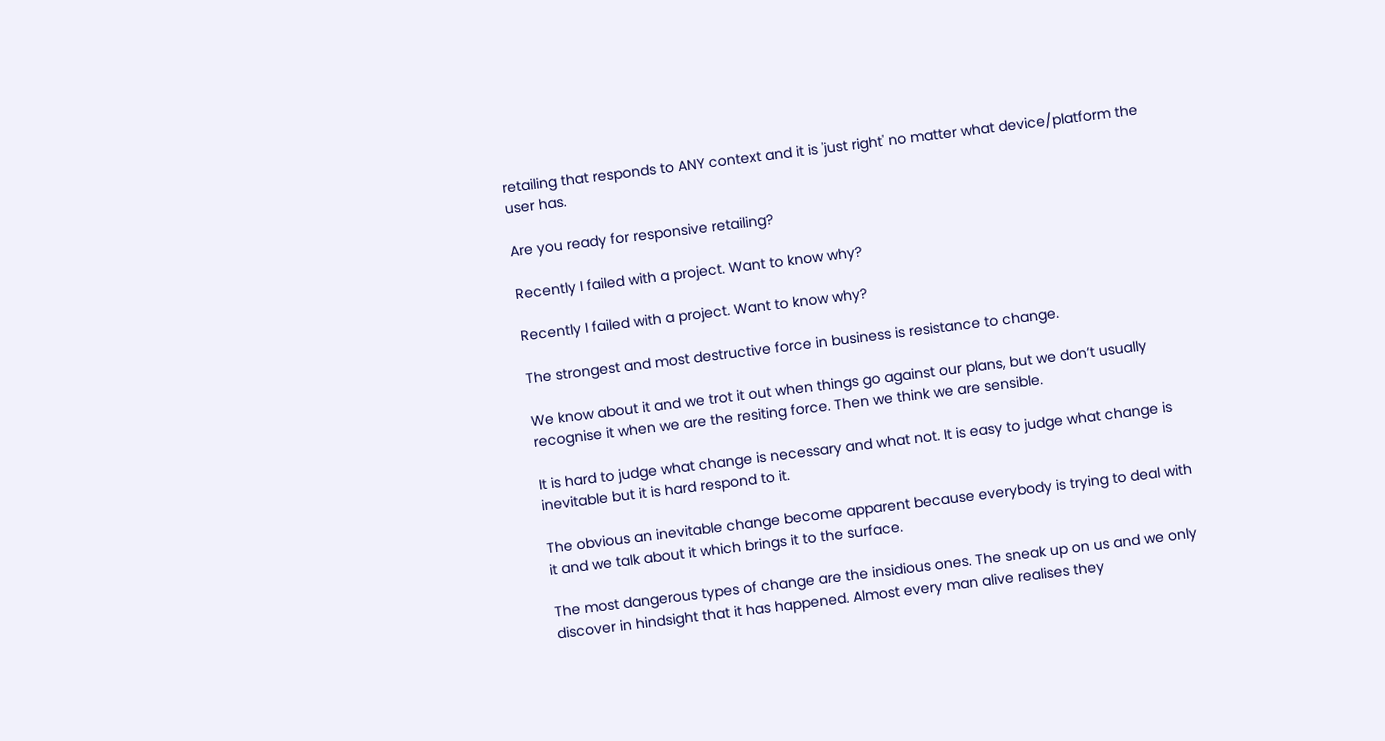retailing that responds to ANY context and it is 'just right' no matter what device/platform the user has.

Are you ready for responsive retailing?

Recently I failed with a project. Want to know why?

Recently I failed with a project. Want to know why?

The strongest and most destructive force in business is resistance to change.

We know about it and we trot it out when things go against our plans, but we don’t usually recognise it when we are the resiting force. Then we think we are sensible.

It is hard to judge what change is necessary and what not. It is easy to judge what change is inevitable but it is hard respond to it.

The obvious an inevitable change become apparent because everybody is trying to deal with it and we talk about it which brings it to the surface.

The most dangerous types of change are the insidious ones. The sneak up on us and we only discover in hindsight that it has happened. Almost every man alive realises they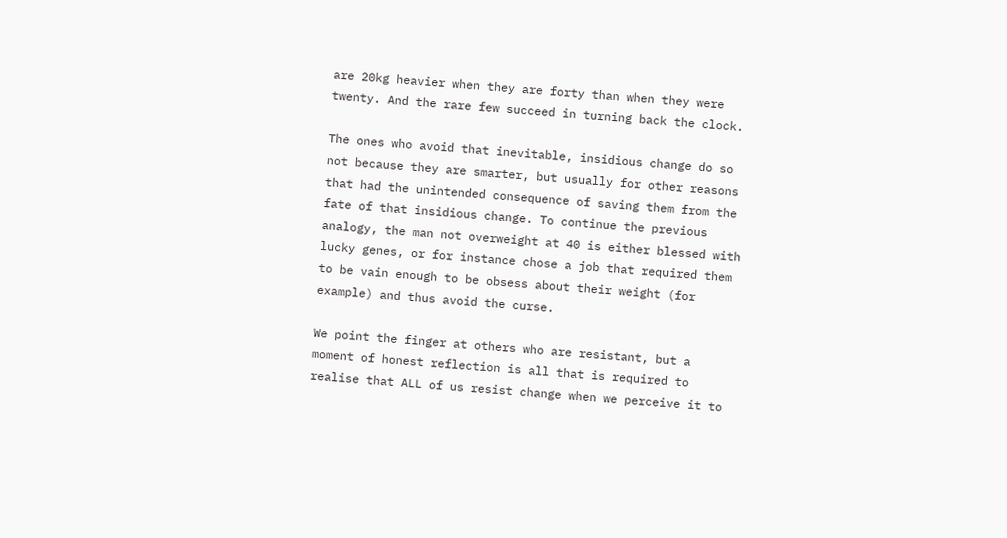are 20kg heavier when they are forty than when they were twenty. And the rare few succeed in turning back the clock.

The ones who avoid that inevitable, insidious change do so not because they are smarter, but usually for other reasons that had the unintended consequence of saving them from the fate of that insidious change. To continue the previous analogy, the man not overweight at 40 is either blessed with lucky genes, or for instance chose a job that required them to be vain enough to be obsess about their weight (for example) and thus avoid the curse.

We point the finger at others who are resistant, but a moment of honest reflection is all that is required to realise that ALL of us resist change when we perceive it to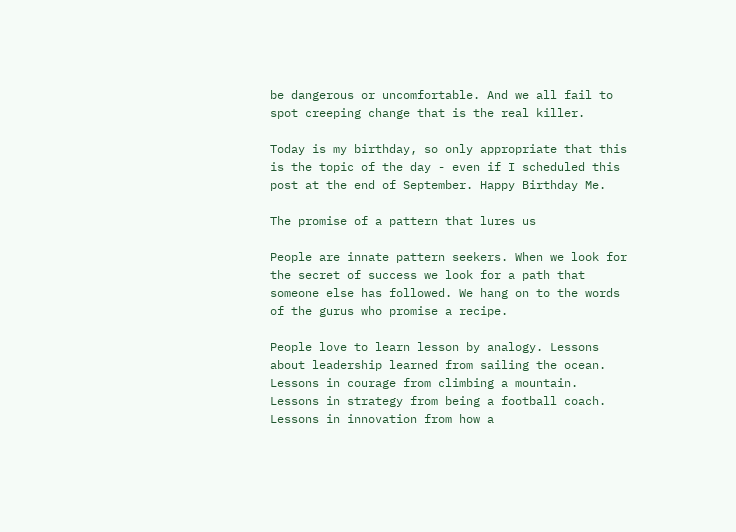be dangerous or uncomfortable. And we all fail to spot creeping change that is the real killer.

Today is my birthday, so only appropriate that this is the topic of the day - even if I scheduled this post at the end of September. Happy Birthday Me.

The promise of a pattern that lures us

People are innate pattern seekers. When we look for the secret of success we look for a path that someone else has followed. We hang on to the words of the gurus who promise a recipe.

People love to learn lesson by analogy. Lessons about leadership learned from sailing the ocean. Lessons in courage from climbing a mountain. Lessons in strategy from being a football coach. Lessons in innovation from how a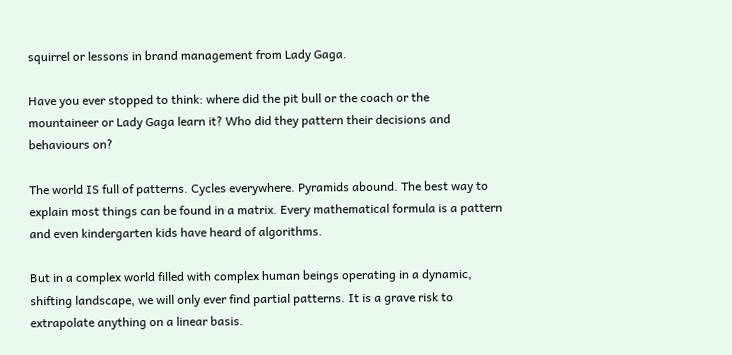squirrel or lessons in brand management from Lady Gaga.

Have you ever stopped to think: where did the pit bull or the coach or the mountaineer or Lady Gaga learn it? Who did they pattern their decisions and behaviours on?

The world IS full of patterns. Cycles everywhere. Pyramids abound. The best way to explain most things can be found in a matrix. Every mathematical formula is a pattern and even kindergarten kids have heard of algorithms.

But in a complex world filled with complex human beings operating in a dynamic, shifting landscape, we will only ever find partial patterns. It is a grave risk to extrapolate anything on a linear basis.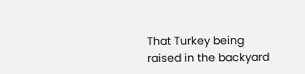That Turkey being raised in the backyard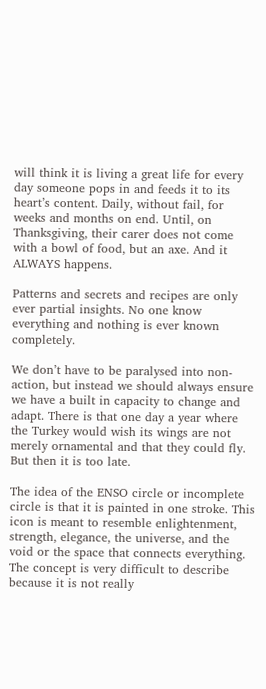will think it is living a great life for every day someone pops in and feeds it to its heart’s content. Daily, without fail, for weeks and months on end. Until, on Thanksgiving, their carer does not come with a bowl of food, but an axe. And it ALWAYS happens.

Patterns and secrets and recipes are only ever partial insights. No one know everything and nothing is ever known completely.

We don’t have to be paralysed into non-action, but instead we should always ensure we have a built in capacity to change and adapt. There is that one day a year where the Turkey would wish its wings are not merely ornamental and that they could fly. But then it is too late.

The idea of the ENSO circle or incomplete circle is that it is painted in one stroke. This icon is meant to resemble enlightenment, strength, elegance, the universe, and the void or the space that connects everything. The concept is very difficult to describe because it is not really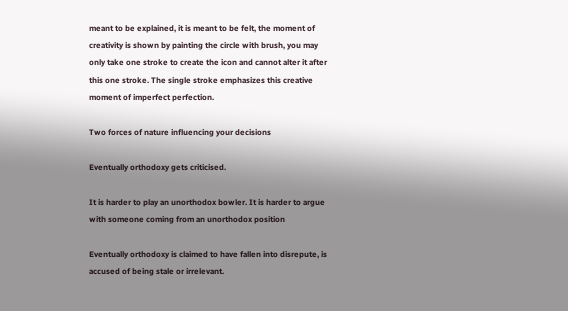meant to be explained, it is meant to be felt, the moment of creativity is shown by painting the circle with brush, you may only take one stroke to create the icon and cannot alter it after this one stroke. The single stroke emphasizes this creative moment of imperfect perfection.

Two forces of nature influencing your decisions

Eventually orthodoxy gets criticised.

It is harder to play an unorthodox bowler. It is harder to argue with someone coming from an unorthodox position

Eventually orthodoxy is claimed to have fallen into disrepute, is accused of being stale or irrelevant.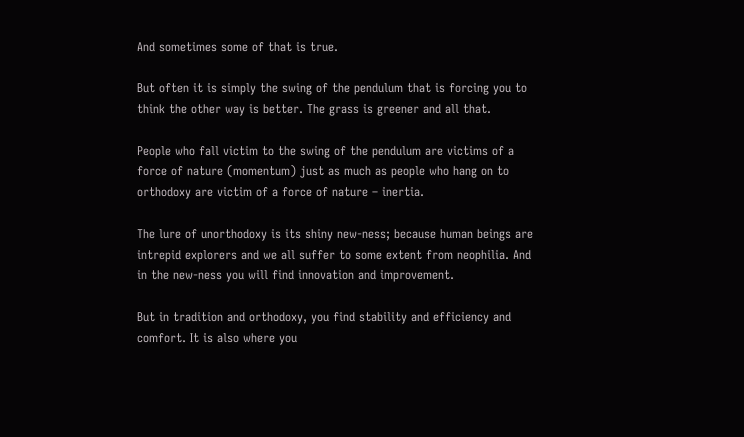And sometimes some of that is true.

But often it is simply the swing of the pendulum that is forcing you to think the other way is better. The grass is greener and all that.

People who fall victim to the swing of the pendulum are victims of a force of nature (momentum) just as much as people who hang on to orthodoxy are victim of a force of nature – inertia.

The lure of unorthodoxy is its shiny new-ness; because human beings are intrepid explorers and we all suffer to some extent from neophilia. And in the new-ness you will find innovation and improvement.

But in tradition and orthodoxy, you find stability and efficiency and comfort. It is also where you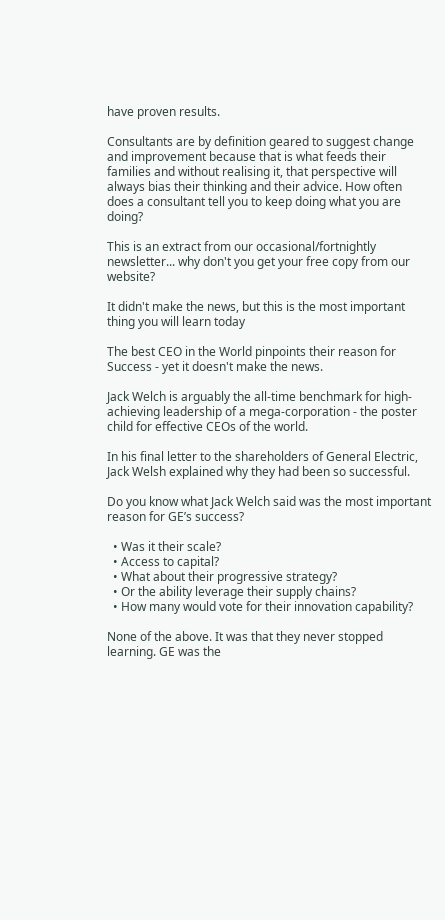have proven results.

Consultants are by definition geared to suggest change and improvement because that is what feeds their families and without realising it, that perspective will always bias their thinking and their advice. How often does a consultant tell you to keep doing what you are doing?

This is an extract from our occasional/fortnightly newsletter... why don't you get your free copy from our website?

It didn't make the news, but this is the most important thing you will learn today

The best CEO in the World pinpoints their reason for Success - yet it doesn't make the news.

Jack Welch is arguably the all-time benchmark for high-achieving leadership of a mega-corporation - the poster child for effective CEOs of the world.

In his final letter to the shareholders of General Electric, Jack Welsh explained why they had been so successful.

Do you know what Jack Welch said was the most important reason for GE’s success?

  • Was it their scale?
  • Access to capital?
  • What about their progressive strategy?
  • Or the ability leverage their supply chains?
  • How many would vote for their innovation capability?

None of the above. It was that they never stopped learning. GE was the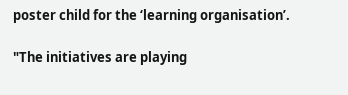poster child for the ‘learning organisation’.

"The initiatives are playing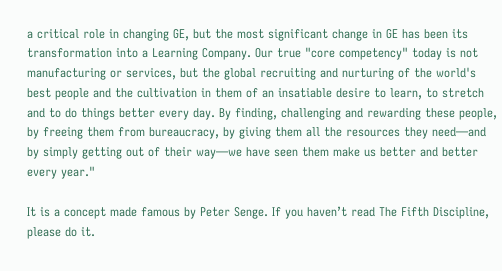a critical role in changing GE, but the most significant change in GE has been its transformation into a Learning Company. Our true "core competency" today is not manufacturing or services, but the global recruiting and nurturing of the world's best people and the cultivation in them of an insatiable desire to learn, to stretch and to do things better every day. By finding, challenging and rewarding these people, by freeing them from bureaucracy, by giving them all the resources they need—and by simply getting out of their way—we have seen them make us better and better every year."

It is a concept made famous by Peter Senge. If you haven’t read The Fifth Discipline, please do it.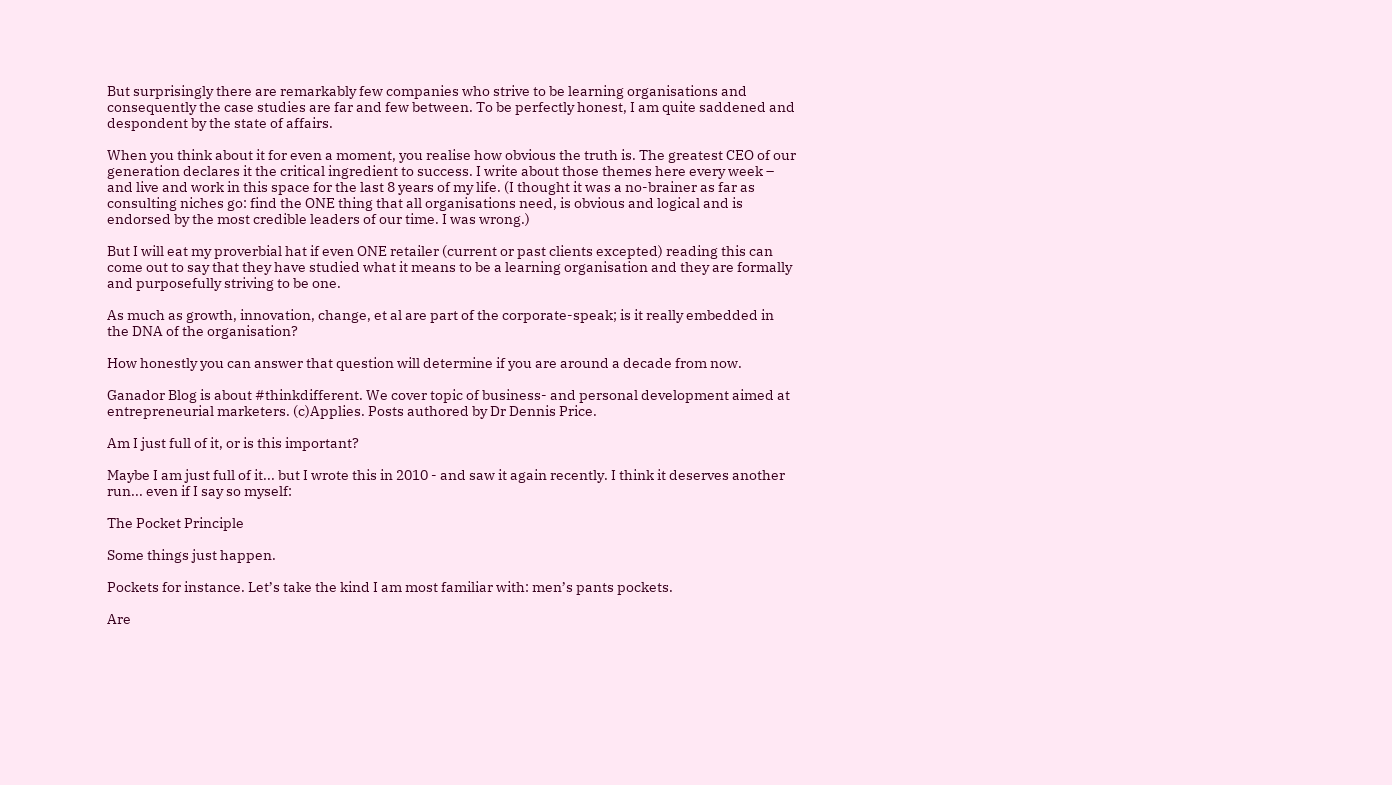But surprisingly there are remarkably few companies who strive to be learning organisations and consequently the case studies are far and few between. To be perfectly honest, I am quite saddened and despondent by the state of affairs.

When you think about it for even a moment, you realise how obvious the truth is. The greatest CEO of our generation declares it the critical ingredient to success. I write about those themes here every week – and live and work in this space for the last 8 years of my life. (I thought it was a no-brainer as far as consulting niches go: find the ONE thing that all organisations need, is obvious and logical and is endorsed by the most credible leaders of our time. I was wrong.)

But I will eat my proverbial hat if even ONE retailer (current or past clients excepted) reading this can come out to say that they have studied what it means to be a learning organisation and they are formally and purposefully striving to be one.

As much as growth, innovation, change, et al are part of the corporate-speak; is it really embedded in the DNA of the organisation?

How honestly you can answer that question will determine if you are around a decade from now.

Ganador Blog is about #thinkdifferent. We cover topic of business- and personal development aimed at entrepreneurial marketers. (c)Applies. Posts authored by Dr Dennis Price.

Am I just full of it, or is this important?

Maybe I am just full of it... but I wrote this in 2010 - and saw it again recently. I think it deserves another run... even if I say so myself:

The Pocket Principle

Some things just happen.

Pockets for instance. Let’s take the kind I am most familiar with: men’s pants pockets.

Are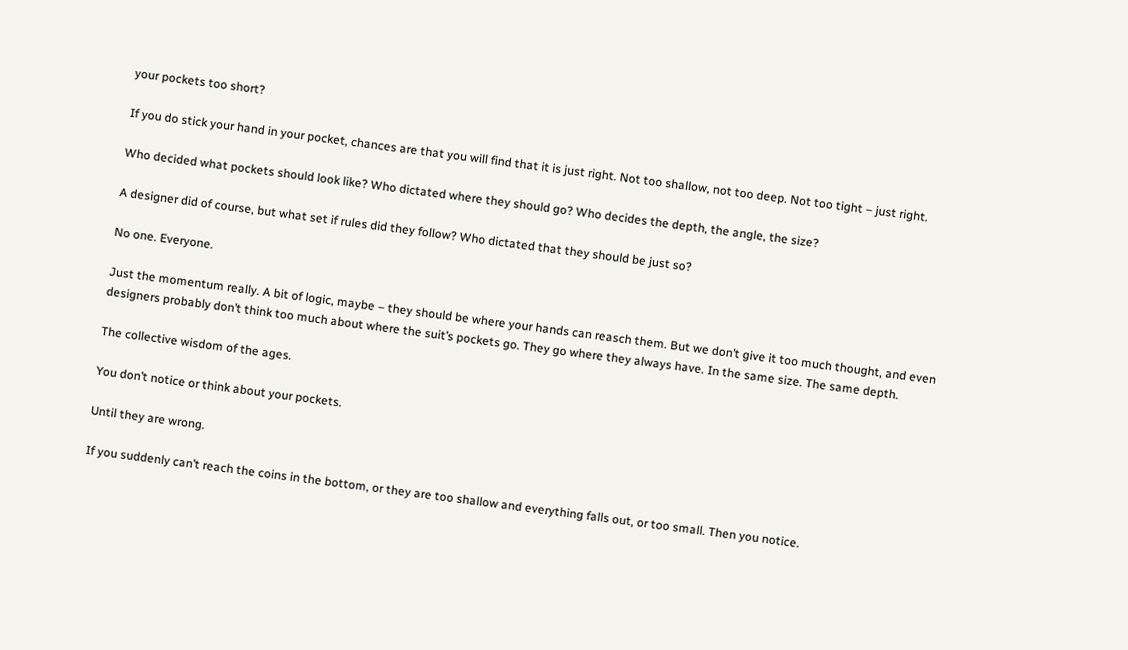your pockets too short?

If you do stick your hand in your pocket, chances are that you will find that it is just right. Not too shallow, not too deep. Not too tight – just right.

Who decided what pockets should look like? Who dictated where they should go? Who decides the depth, the angle, the size?

A designer did of course, but what set if rules did they follow? Who dictated that they should be just so?

No one. Everyone.

Just the momentum really. A bit of logic, maybe – they should be where your hands can reasch them. But we don’t give it too much thought, and even designers probably don’t think too much about where the suit’s pockets go. They go where they always have. In the same size. The same depth.

The collective wisdom of the ages.

You don’t notice or think about your pockets.

Until they are wrong.

If you suddenly can’t reach the coins in the bottom, or they are too shallow and everything falls out, or too small. Then you notice.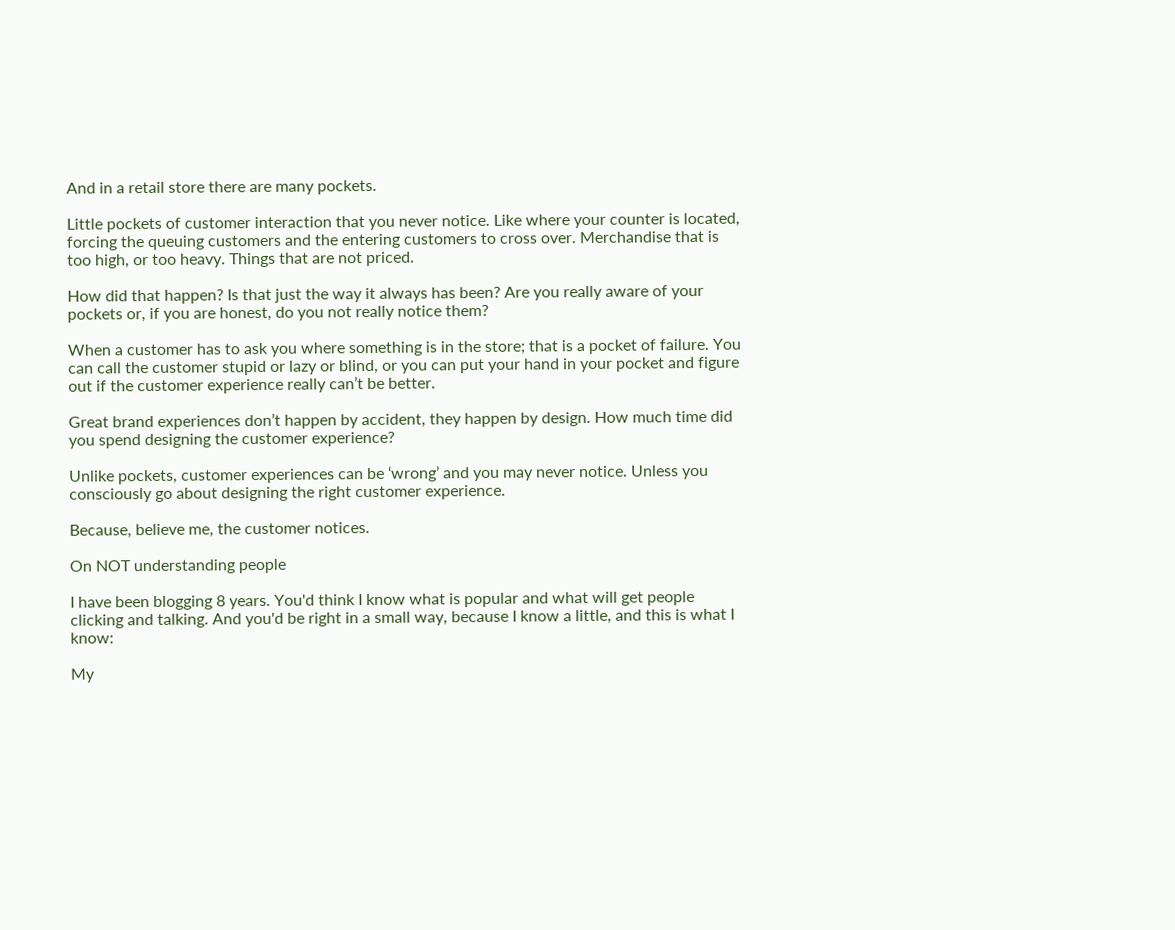And in a retail store there are many pockets.

Little pockets of customer interaction that you never notice. Like where your counter is located, forcing the queuing customers and the entering customers to cross over. Merchandise that is too high, or too heavy. Things that are not priced.

How did that happen? Is that just the way it always has been? Are you really aware of your pockets or, if you are honest, do you not really notice them?

When a customer has to ask you where something is in the store; that is a pocket of failure. You can call the customer stupid or lazy or blind, or you can put your hand in your pocket and figure out if the customer experience really can’t be better.

Great brand experiences don’t happen by accident, they happen by design. How much time did you spend designing the customer experience?

Unlike pockets, customer experiences can be ‘wrong’ and you may never notice. Unless you consciously go about designing the right customer experience.

Because, believe me, the customer notices.

On NOT understanding people

I have been blogging 8 years. You'd think I know what is popular and what will get people clicking and talking. And you'd be right in a small way, because I know a little, and this is what I know:

My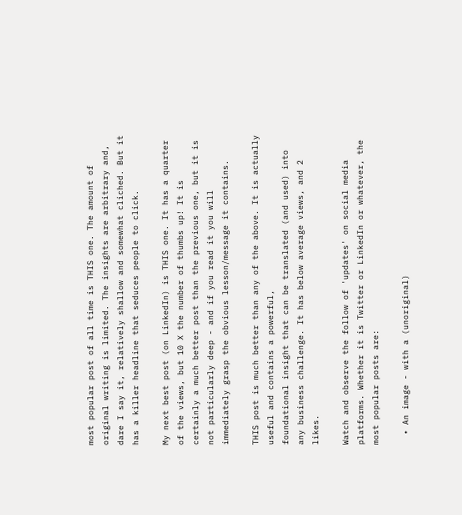most popular post of all time is THIS one. The amount of original writing is limited. The insights are arbitrary and, dare I say it, relatively shallow and somewhat cliched. But it has a killer headline that seduces people to click.

My next best post (on LinkedIn) is THIS one. It has a quarter of the views, but 10 X the number of thumbs up! It is certainly a much better post than the previous one, but it is not particularly deep - and if you read it you will immediately grasp the obvious lesson/message it contains.

THIS post is much better than any of the above. It is actually useful and contains a powerful,
foundational insight that can be translated (and used) into any business challenge. It has below average views, and 2 likes.

Watch and observe the follow of 'updates' on social media platforms. Whether it is Twitter or LinkedIn or whatever, the most popular posts are:

  • An image - with a (unoriginal)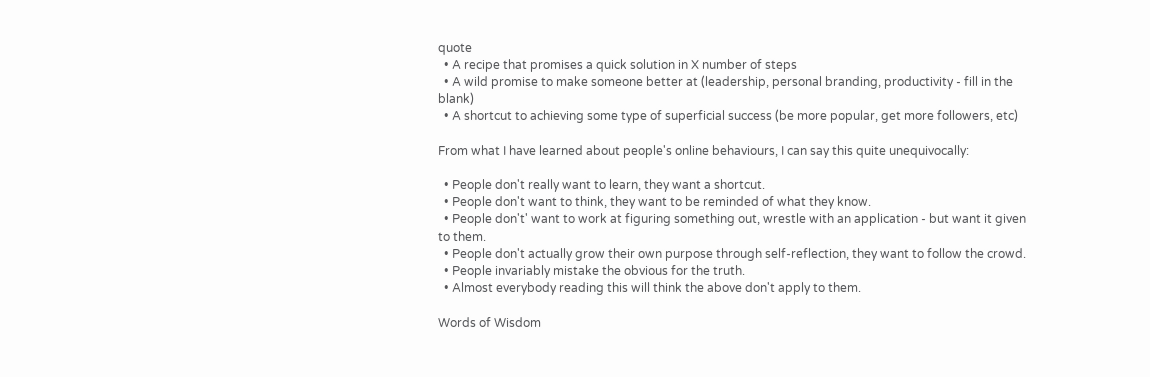quote
  • A recipe that promises a quick solution in X number of steps
  • A wild promise to make someone better at (leadership, personal branding, productivity - fill in the blank)
  • A shortcut to achieving some type of superficial success (be more popular, get more followers, etc)

From what I have learned about people's online behaviours, I can say this quite unequivocally:

  • People don't really want to learn, they want a shortcut.
  • People don't want to think, they want to be reminded of what they know.
  • People don't' want to work at figuring something out, wrestle with an application - but want it given to them.
  • People don't actually grow their own purpose through self-reflection, they want to follow the crowd.
  • People invariably mistake the obvious for the truth.
  • Almost everybody reading this will think the above don't apply to them.

Words of Wisdom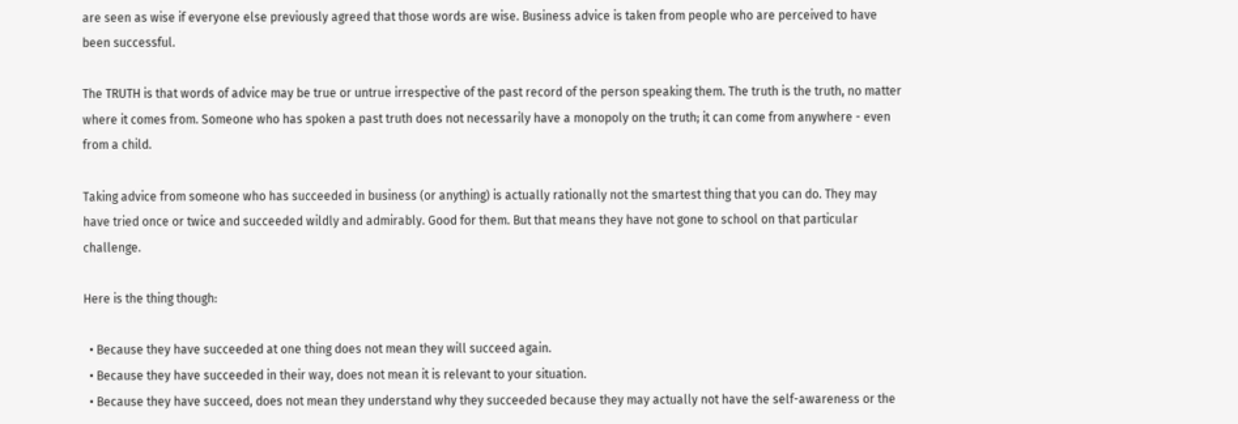are seen as wise if everyone else previously agreed that those words are wise. Business advice is taken from people who are perceived to have been successful.

The TRUTH is that words of advice may be true or untrue irrespective of the past record of the person speaking them. The truth is the truth, no matter where it comes from. Someone who has spoken a past truth does not necessarily have a monopoly on the truth; it can come from anywhere - even from a child.

Taking advice from someone who has succeeded in business (or anything) is actually rationally not the smartest thing that you can do. They may have tried once or twice and succeeded wildly and admirably. Good for them. But that means they have not gone to school on that particular challenge.

Here is the thing though:

  • Because they have succeeded at one thing does not mean they will succeed again.
  • Because they have succeeded in their way, does not mean it is relevant to your situation.
  • Because they have succeed, does not mean they understand why they succeeded because they may actually not have the self-awareness or the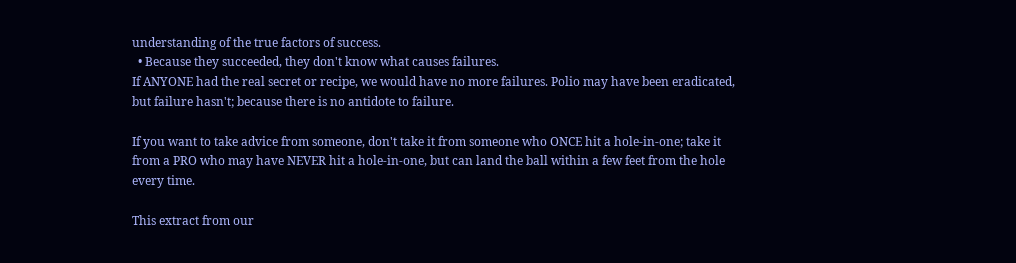understanding of the true factors of success.
  • Because they succeeded, they don't know what causes failures.
If ANYONE had the real secret or recipe, we would have no more failures. Polio may have been eradicated, but failure hasn't; because there is no antidote to failure.

If you want to take advice from someone, don't take it from someone who ONCE hit a hole-in-one; take it from a PRO who may have NEVER hit a hole-in-one, but can land the ball within a few feet from the hole every time.

This extract from our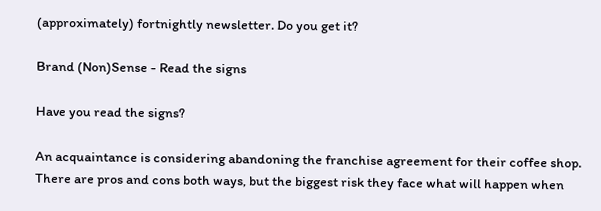(approximately) fortnightly newsletter. Do you get it?

Brand (Non)Sense - Read the signs

Have you read the signs?

An acquaintance is considering abandoning the franchise agreement for their coffee shop. There are pros and cons both ways, but the biggest risk they face what will happen when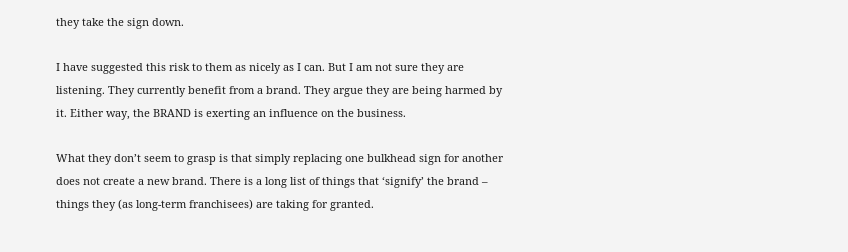they take the sign down.

I have suggested this risk to them as nicely as I can. But I am not sure they are listening. They currently benefit from a brand. They argue they are being harmed by it. Either way, the BRAND is exerting an influence on the business.

What they don’t seem to grasp is that simply replacing one bulkhead sign for another does not create a new brand. There is a long list of things that ‘signify’ the brand – things they (as long-term franchisees) are taking for granted.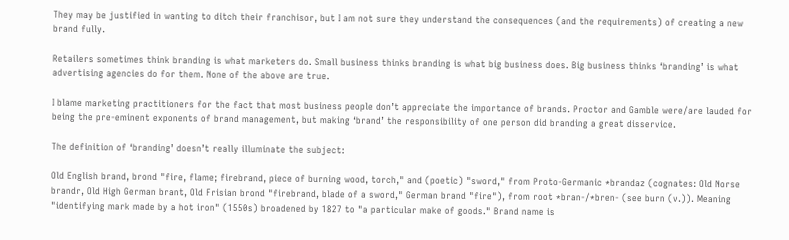They may be justified in wanting to ditch their franchisor, but I am not sure they understand the consequences (and the requirements) of creating a new brand fully.

Retailers sometimes think branding is what marketers do. Small business thinks branding is what big business does. Big business thinks ‘branding’ is what advertising agencies do for them. None of the above are true.

I blame marketing practitioners for the fact that most business people don’t appreciate the importance of brands. Proctor and Gamble were/are lauded for being the pre-eminent exponents of brand management, but making ‘brand’ the responsibility of one person did branding a great disservice.

The definition of ‘branding’ doesn’t really illuminate the subject:

Old English brand, brond "fire, flame; firebrand, piece of burning wood, torch," and (poetic) "sword," from Proto-Germanic *brandaz (cognates: Old Norse brandr, Old High German brant, Old Frisian brond "firebrand, blade of a sword," German brand "fire"), from root *bran-/*bren- (see burn (v.)). Meaning "identifying mark made by a hot iron" (1550s) broadened by 1827 to "a particular make of goods." Brand name is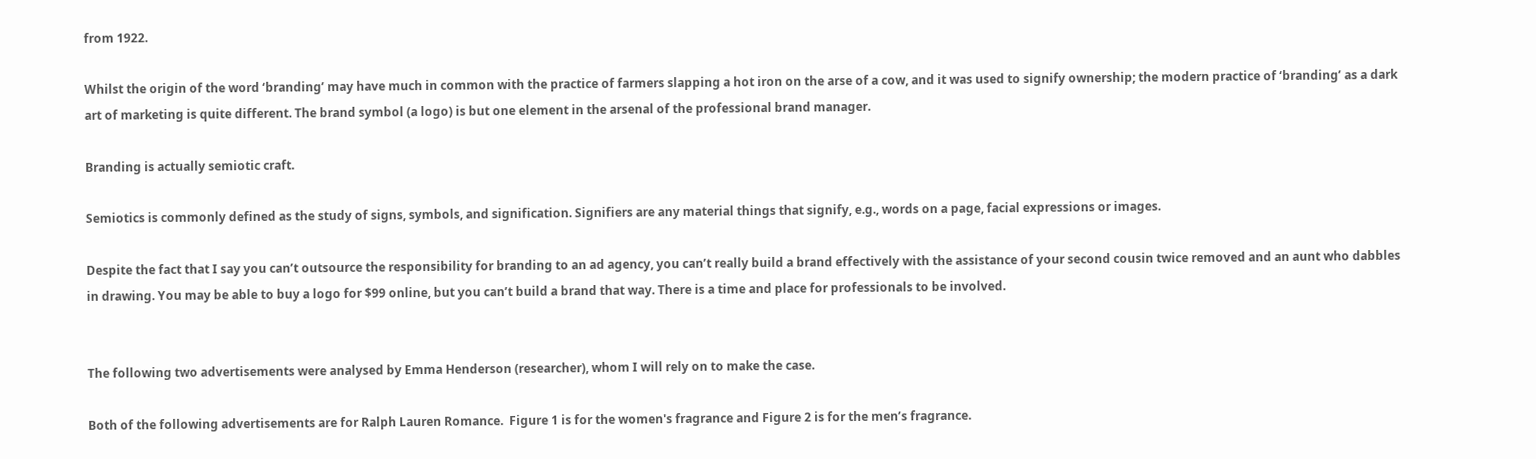from 1922.

Whilst the origin of the word ‘branding’ may have much in common with the practice of farmers slapping a hot iron on the arse of a cow, and it was used to signify ownership; the modern practice of ‘branding’ as a dark art of marketing is quite different. The brand symbol (a logo) is but one element in the arsenal of the professional brand manager.

Branding is actually semiotic craft.

Semiotics is commonly defined as the study of signs, symbols, and signification. Signifiers are any material things that signify, e.g., words on a page, facial expressions or images.

Despite the fact that I say you can’t outsource the responsibility for branding to an ad agency, you can’t really build a brand effectively with the assistance of your second cousin twice removed and an aunt who dabbles in drawing. You may be able to buy a logo for $99 online, but you can’t build a brand that way. There is a time and place for professionals to be involved.


The following two advertisements were analysed by Emma Henderson (researcher), whom I will rely on to make the case.

Both of the following advertisements are for Ralph Lauren Romance.  Figure 1 is for the women's fragrance and Figure 2 is for the men’s fragrance.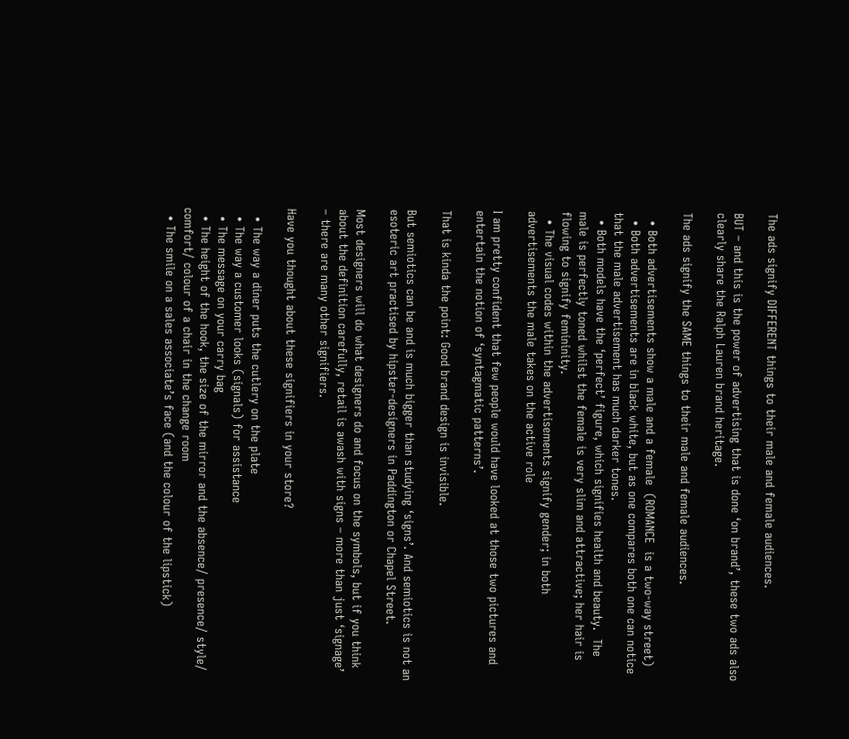The ads signify DIFFERENT things to their male and female audiences.

BUT – and this is the power of advertising that is done ‘on brand’, these two ads also clearly share the Ralph Lauren brand heritage.

The ads signify the SAME things to their male and female audiences.

  • Both advertisements show a male and a female  (ROMANCE  is a two-way street)
  • Both advertisements are in black white, but as one compares both one can notice that the male advertisement has much darker tones.
  • Both models have the ‘perfect’ figure, which signifies health and beauty.  The male is perfectly toned whilst the female is very slim and attractive; her hair is flowing to signify femininity.
  • The visual codes within the advertisements signify gender; in both advertisements the male takes on the active role

I am pretty confident that few people would have looked at those two pictures and entertain the notion of ‘syntagmatic patterns’.

That is kinda the point: Good brand design is invisible.

But semiotics can be and is much bigger than studying ‘signs’. And semiotics is not an esoteric art practised by hipster-designers in Paddington or Chapel Street.

Most designers will do what designers do and focus on the symbols, but if you think about the definition carefully, retail is awash with signs – more than just ‘signage’ – there are many other signifiers.

Have you thought about these signifiers in your store?

  • The way a diner puts the cutlery on the plate
  • The way a customer looks (signals) for assistance
  • The message on your carry bag
  • The height of the hook, the size of the mirror and the absence/ presence/ style/ comfort/ colour of a chair in the change room
  • The smile on a sales associate’s face (and the colour of the lipstick)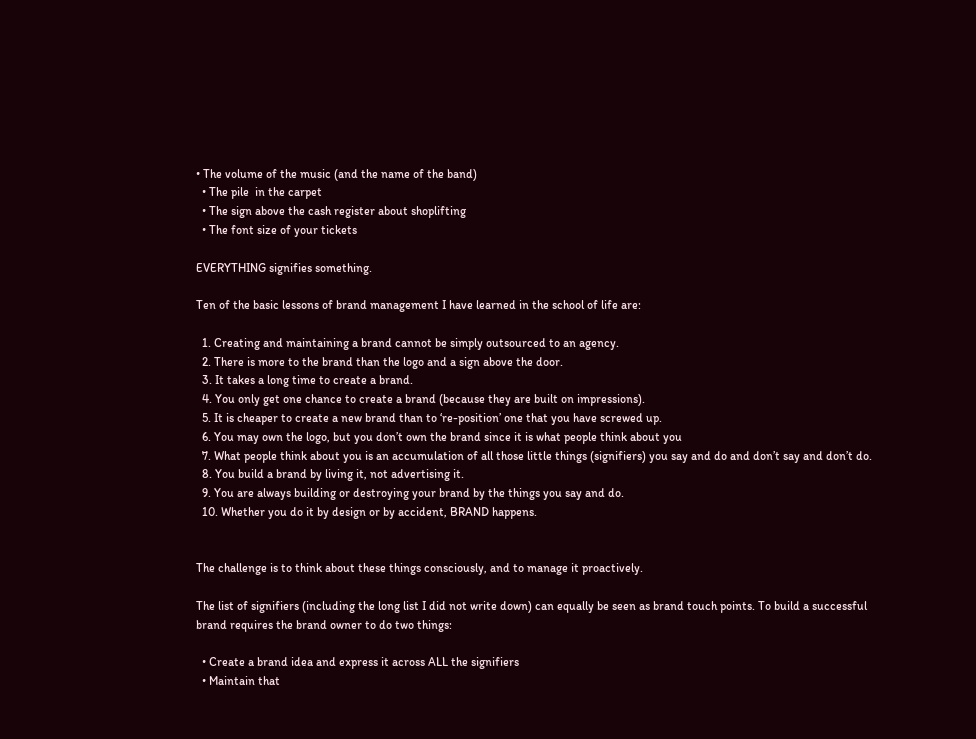• The volume of the music (and the name of the band)
  • The pile  in the carpet
  • The sign above the cash register about shoplifting
  • The font size of your tickets

EVERYTHING signifies something.

Ten of the basic lessons of brand management I have learned in the school of life are:

  1. Creating and maintaining a brand cannot be simply outsourced to an agency.
  2. There is more to the brand than the logo and a sign above the door.
  3. It takes a long time to create a brand.
  4. You only get one chance to create a brand (because they are built on impressions).
  5. It is cheaper to create a new brand than to ‘re-position’ one that you have screwed up.
  6. You may own the logo, but you don’t own the brand since it is what people think about you
  7. What people think about you is an accumulation of all those little things (signifiers) you say and do and don’t say and don’t do.
  8. You build a brand by living it, not advertising it.
  9. You are always building or destroying your brand by the things you say and do.
  10. Whether you do it by design or by accident, BRAND happens.


The challenge is to think about these things consciously, and to manage it proactively.

The list of signifiers (including the long list I did not write down) can equally be seen as brand touch points. To build a successful brand requires the brand owner to do two things:

  • Create a brand idea and express it across ALL the signifiers
  • Maintain that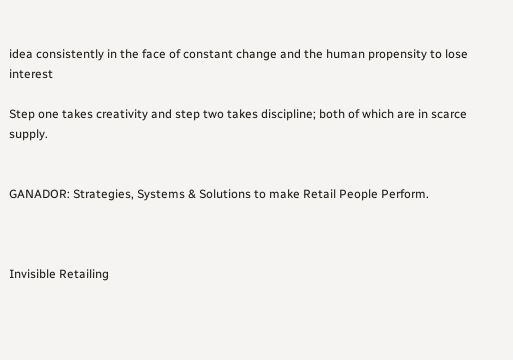idea consistently in the face of constant change and the human propensity to lose interest

Step one takes creativity and step two takes discipline; both of which are in scarce supply.


GANADOR: Strategies, Systems & Solutions to make Retail People Perform.



Invisible Retailing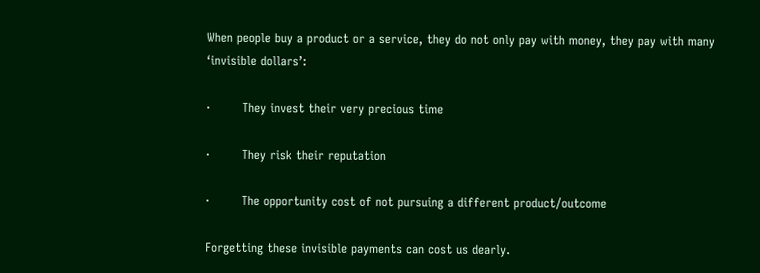When people buy a product or a service, they do not only pay with money, they pay with many ‘invisible dollars’:

·        They invest their very precious time

·        They risk their reputation

·        The opportunity cost of not pursuing a different product/outcome

Forgetting these invisible payments can cost us dearly.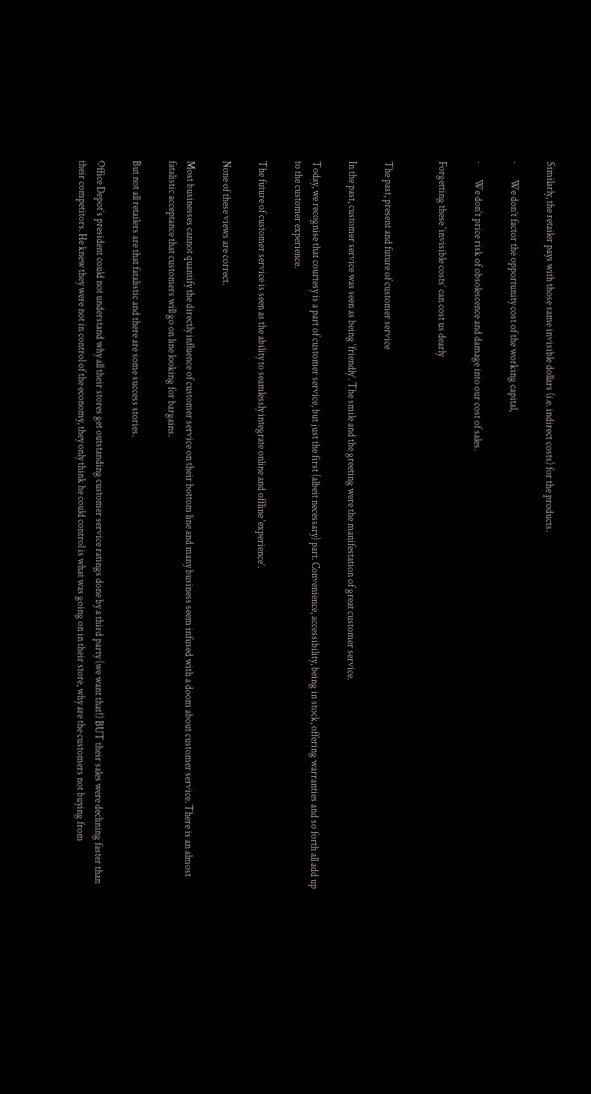Similarly, the retailer pays with those same invisible dollars (i.e. indirect costs) for the products.

·        We don’t factor the opportunity cost of the working capital,

·        We don’t price risk of obsolescence and damage into our cost of sales.

Forgetting these ‘invisible costs’ can cost us dearly


The past, present and future of customer service

In the past, customer service was seen as being ‘friendly’. The smile and the greeting were the manifestation of great customer service.

Today, we recognise that courtesy is a part of customer service, but just the first (albeit necessary) part. Convenience, accessibility, being in stock, offering warranties and so forth all add up to the customer experience.

The future of customer service is seen as the ability to seamlessly integrate online and offline ‘experience’.

None of these views are correct.

Most businesses cannot quantify the directly influence of customer service on their bottom line and many business seem infused with a doom about customer service. There is an almost fatalistic acceptance that customers will go on line looking for bargains.

But not all retailers are that fatalistic and there are some success stories.

Office Depot’s president could not understand why all their stores get outstanding customer service ratings done by a third party (we want that!) BUT their sales were declining faster than their competitors. He knew they were not in control of the economy, they only think he could control is what was going on in their store, why are the customers not buying from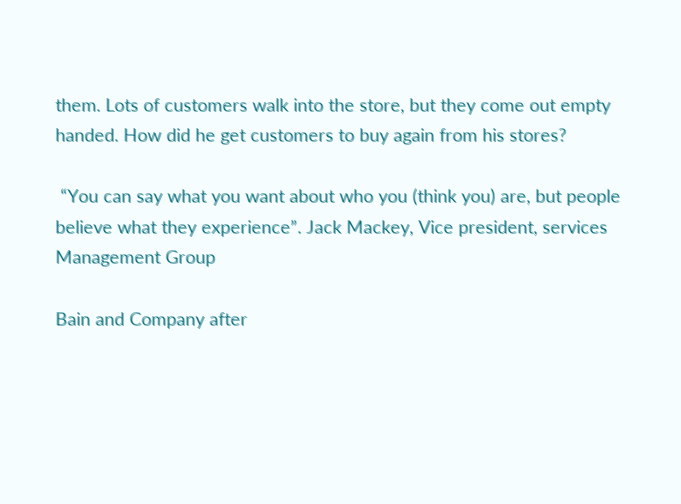them. Lots of customers walk into the store, but they come out empty handed. How did he get customers to buy again from his stores?

 “You can say what you want about who you (think you) are, but people believe what they experience”. Jack Mackey, Vice president, services Management Group

Bain and Company after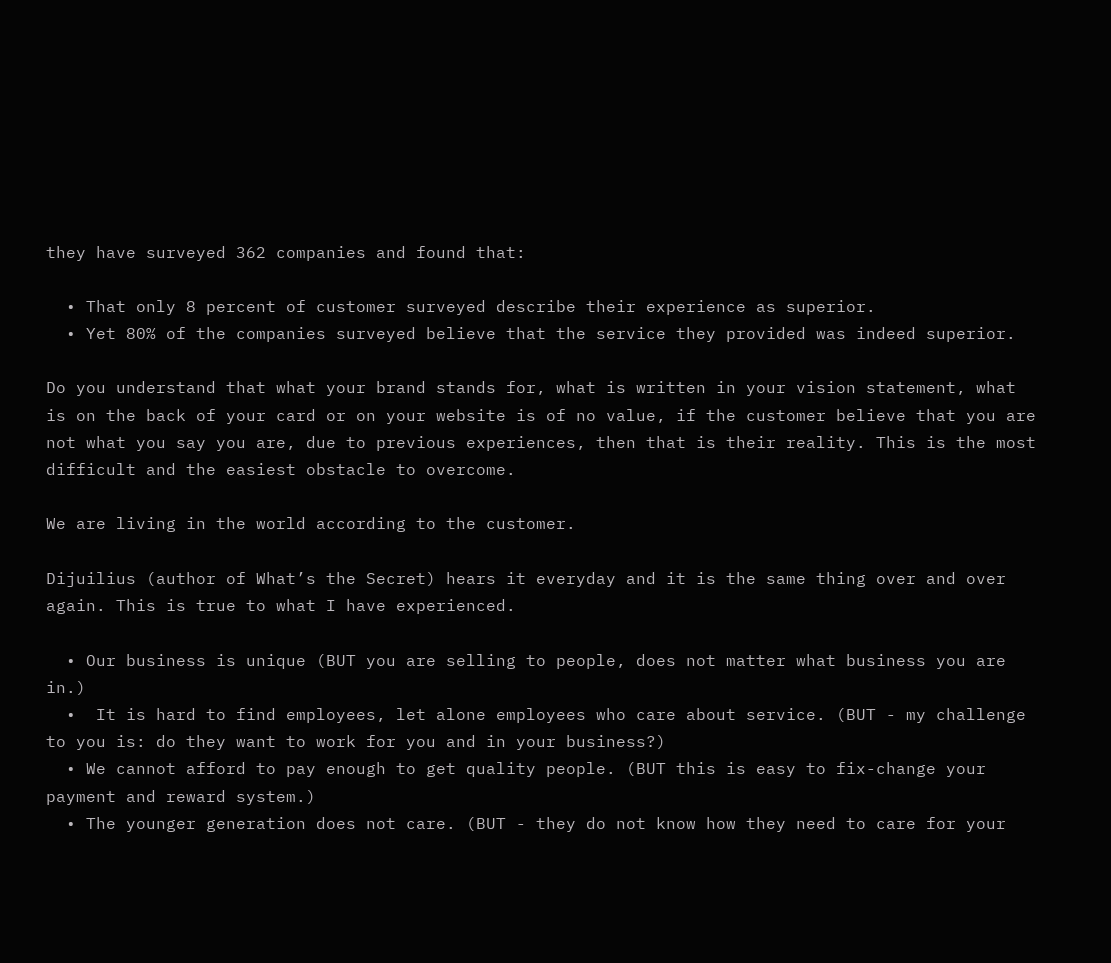they have surveyed 362 companies and found that:

  • That only 8 percent of customer surveyed describe their experience as superior.
  • Yet 80% of the companies surveyed believe that the service they provided was indeed superior.

Do you understand that what your brand stands for, what is written in your vision statement, what is on the back of your card or on your website is of no value, if the customer believe that you are not what you say you are, due to previous experiences, then that is their reality. This is the most difficult and the easiest obstacle to overcome.

We are living in the world according to the customer.

Dijuilius (author of What’s the Secret) hears it everyday and it is the same thing over and over again. This is true to what I have experienced.

  • Our business is unique (BUT you are selling to people, does not matter what business you are in.)
  •  It is hard to find employees, let alone employees who care about service. (BUT - my challenge to you is: do they want to work for you and in your business?)
  • We cannot afford to pay enough to get quality people. (BUT this is easy to fix-change your payment and reward system.)
  • The younger generation does not care. (BUT - they do not know how they need to care for your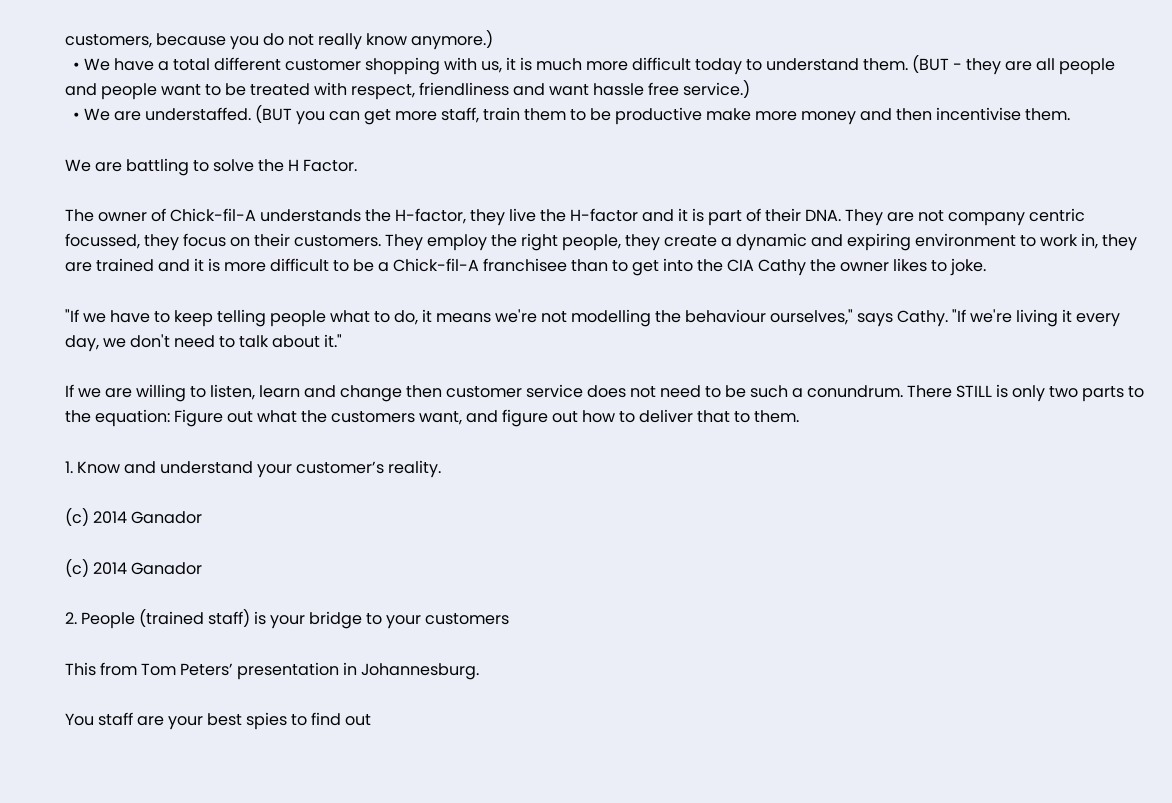customers, because you do not really know anymore.)
  • We have a total different customer shopping with us, it is much more difficult today to understand them. (BUT - they are all people and people want to be treated with respect, friendliness and want hassle free service.)
  • We are understaffed. (BUT you can get more staff, train them to be productive make more money and then incentivise them.

We are battling to solve the H Factor.

The owner of Chick-fil-A understands the H-factor, they live the H-factor and it is part of their DNA. They are not company centric focussed, they focus on their customers. They employ the right people, they create a dynamic and expiring environment to work in, they are trained and it is more difficult to be a Chick-fil-A franchisee than to get into the CIA Cathy the owner likes to joke.

"If we have to keep telling people what to do, it means we're not modelling the behaviour ourselves," says Cathy. "If we're living it every day, we don't need to talk about it."

If we are willing to listen, learn and change then customer service does not need to be such a conundrum. There STILL is only two parts to the equation: Figure out what the customers want, and figure out how to deliver that to them.

1. Know and understand your customer’s reality.

(c) 2014 Ganador

(c) 2014 Ganador

2. People (trained staff) is your bridge to your customers

This from Tom Peters’ presentation in Johannesburg.

You staff are your best spies to find out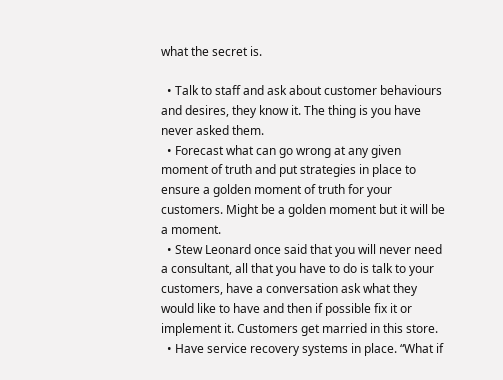what the secret is.

  • Talk to staff and ask about customer behaviours and desires, they know it. The thing is you have never asked them.
  • Forecast what can go wrong at any given moment of truth and put strategies in place to ensure a golden moment of truth for your customers. Might be a golden moment but it will be a moment.
  • Stew Leonard once said that you will never need a consultant, all that you have to do is talk to your customers, have a conversation ask what they would like to have and then if possible fix it or implement it. Customers get married in this store.
  • Have service recovery systems in place. “What if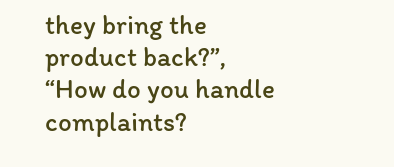they bring the product back?”, “How do you handle complaints?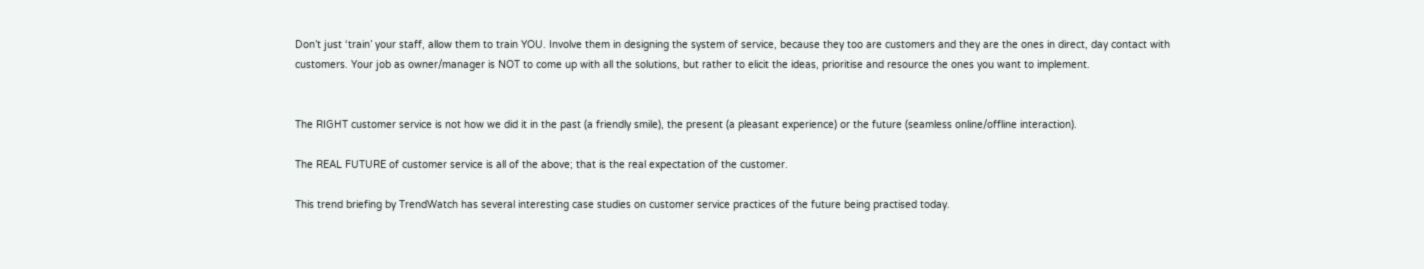Don’t just ‘train’ your staff, allow them to train YOU. Involve them in designing the system of service, because they too are customers and they are the ones in direct, day contact with customers. Your job as owner/manager is NOT to come up with all the solutions, but rather to elicit the ideas, prioritise and resource the ones you want to implement.


The RIGHT customer service is not how we did it in the past (a friendly smile), the present (a pleasant experience) or the future (seamless online/offline interaction).

The REAL FUTURE of customer service is all of the above; that is the real expectation of the customer.

This trend briefing by TrendWatch has several interesting case studies on customer service practices of the future being practised today.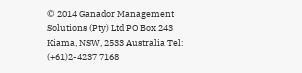© 2014 Ganador Management Solutions (Pty) Ltd PO Box 243 Kiama, NSW, 2533 Australia Tel: (+61)2-4237 7168